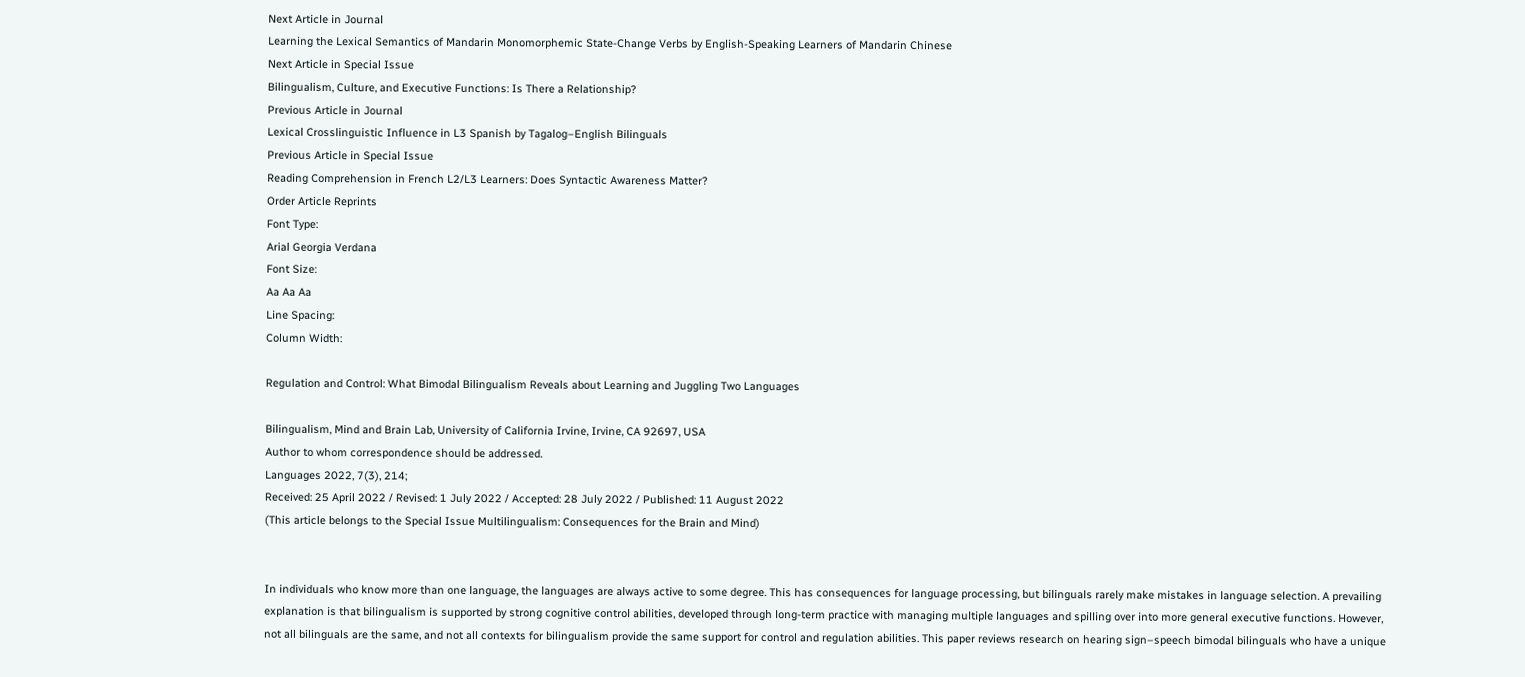Next Article in Journal
Learning the Lexical Semantics of Mandarin Monomorphemic State-Change Verbs by English-Speaking Learners of Mandarin Chinese
Next Article in Special Issue
Bilingualism, Culture, and Executive Functions: Is There a Relationship?
Previous Article in Journal
Lexical Crosslinguistic Influence in L3 Spanish by Tagalog–English Bilinguals
Previous Article in Special Issue
Reading Comprehension in French L2/L3 Learners: Does Syntactic Awareness Matter?
Order Article Reprints
Font Type:
Arial Georgia Verdana
Font Size:
Aa Aa Aa
Line Spacing:
Column Width:

Regulation and Control: What Bimodal Bilingualism Reveals about Learning and Juggling Two Languages

Bilingualism, Mind and Brain Lab, University of California Irvine, Irvine, CA 92697, USA
Author to whom correspondence should be addressed.
Languages 2022, 7(3), 214;
Received: 25 April 2022 / Revised: 1 July 2022 / Accepted: 28 July 2022 / Published: 11 August 2022
(This article belongs to the Special Issue Multilingualism: Consequences for the Brain and Mind)


In individuals who know more than one language, the languages are always active to some degree. This has consequences for language processing, but bilinguals rarely make mistakes in language selection. A prevailing explanation is that bilingualism is supported by strong cognitive control abilities, developed through long-term practice with managing multiple languages and spilling over into more general executive functions. However, not all bilinguals are the same, and not all contexts for bilingualism provide the same support for control and regulation abilities. This paper reviews research on hearing sign–speech bimodal bilinguals who have a unique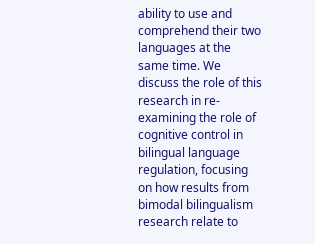ability to use and comprehend their two languages at the same time. We discuss the role of this research in re-examining the role of cognitive control in bilingual language regulation, focusing on how results from bimodal bilingualism research relate to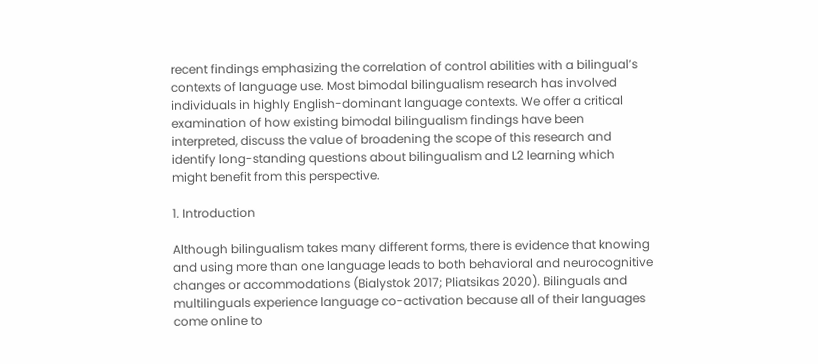recent findings emphasizing the correlation of control abilities with a bilingual’s contexts of language use. Most bimodal bilingualism research has involved individuals in highly English-dominant language contexts. We offer a critical examination of how existing bimodal bilingualism findings have been interpreted, discuss the value of broadening the scope of this research and identify long-standing questions about bilingualism and L2 learning which might benefit from this perspective.

1. Introduction

Although bilingualism takes many different forms, there is evidence that knowing and using more than one language leads to both behavioral and neurocognitive changes or accommodations (Bialystok 2017; Pliatsikas 2020). Bilinguals and multilinguals experience language co-activation because all of their languages come online to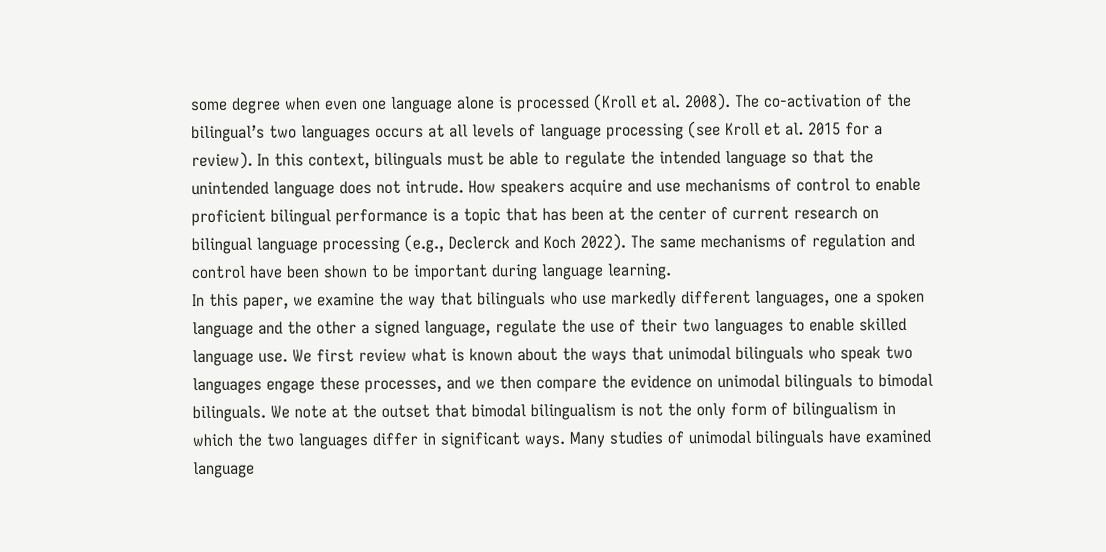some degree when even one language alone is processed (Kroll et al. 2008). The co-activation of the bilingual’s two languages occurs at all levels of language processing (see Kroll et al. 2015 for a review). In this context, bilinguals must be able to regulate the intended language so that the unintended language does not intrude. How speakers acquire and use mechanisms of control to enable proficient bilingual performance is a topic that has been at the center of current research on bilingual language processing (e.g., Declerck and Koch 2022). The same mechanisms of regulation and control have been shown to be important during language learning.
In this paper, we examine the way that bilinguals who use markedly different languages, one a spoken language and the other a signed language, regulate the use of their two languages to enable skilled language use. We first review what is known about the ways that unimodal bilinguals who speak two languages engage these processes, and we then compare the evidence on unimodal bilinguals to bimodal bilinguals. We note at the outset that bimodal bilingualism is not the only form of bilingualism in which the two languages differ in significant ways. Many studies of unimodal bilinguals have examined language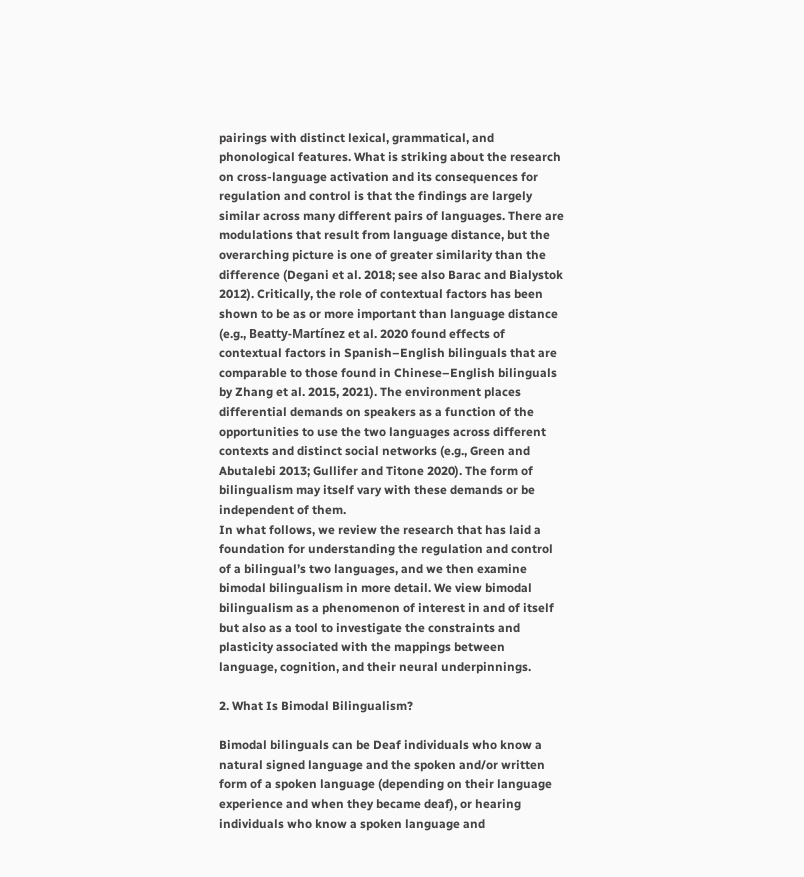pairings with distinct lexical, grammatical, and phonological features. What is striking about the research on cross-language activation and its consequences for regulation and control is that the findings are largely similar across many different pairs of languages. There are modulations that result from language distance, but the overarching picture is one of greater similarity than the difference (Degani et al. 2018; see also Barac and Bialystok 2012). Critically, the role of contextual factors has been shown to be as or more important than language distance (e.g., Beatty-Martínez et al. 2020 found effects of contextual factors in Spanish–English bilinguals that are comparable to those found in Chinese–English bilinguals by Zhang et al. 2015, 2021). The environment places differential demands on speakers as a function of the opportunities to use the two languages across different contexts and distinct social networks (e.g., Green and Abutalebi 2013; Gullifer and Titone 2020). The form of bilingualism may itself vary with these demands or be independent of them.
In what follows, we review the research that has laid a foundation for understanding the regulation and control of a bilingual’s two languages, and we then examine bimodal bilingualism in more detail. We view bimodal bilingualism as a phenomenon of interest in and of itself but also as a tool to investigate the constraints and plasticity associated with the mappings between language, cognition, and their neural underpinnings.

2. What Is Bimodal Bilingualism?

Bimodal bilinguals can be Deaf individuals who know a natural signed language and the spoken and/or written form of a spoken language (depending on their language experience and when they became deaf), or hearing individuals who know a spoken language and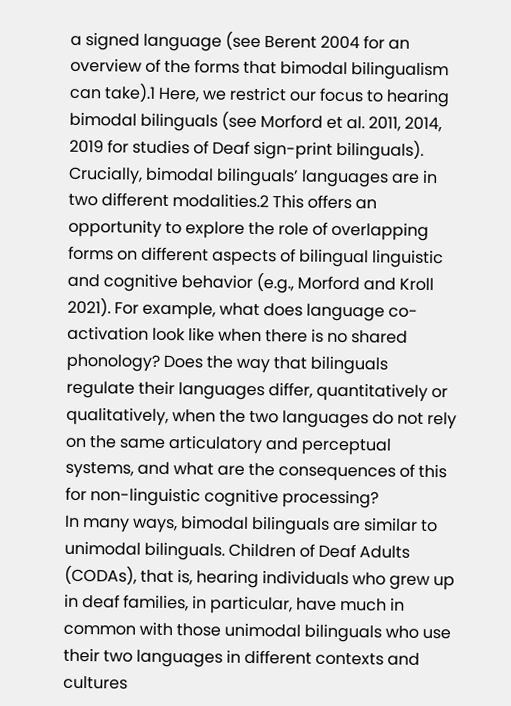a signed language (see Berent 2004 for an overview of the forms that bimodal bilingualism can take).1 Here, we restrict our focus to hearing bimodal bilinguals (see Morford et al. 2011, 2014, 2019 for studies of Deaf sign-print bilinguals). Crucially, bimodal bilinguals’ languages are in two different modalities.2 This offers an opportunity to explore the role of overlapping forms on different aspects of bilingual linguistic and cognitive behavior (e.g., Morford and Kroll 2021). For example, what does language co-activation look like when there is no shared phonology? Does the way that bilinguals regulate their languages differ, quantitatively or qualitatively, when the two languages do not rely on the same articulatory and perceptual systems, and what are the consequences of this for non-linguistic cognitive processing?
In many ways, bimodal bilinguals are similar to unimodal bilinguals. Children of Deaf Adults (CODAs), that is, hearing individuals who grew up in deaf families, in particular, have much in common with those unimodal bilinguals who use their two languages in different contexts and cultures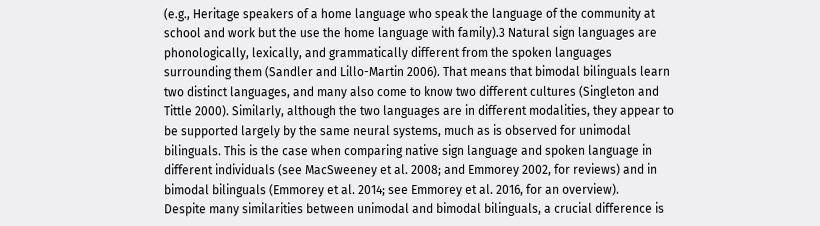(e.g., Heritage speakers of a home language who speak the language of the community at school and work but the use the home language with family).3 Natural sign languages are phonologically, lexically, and grammatically different from the spoken languages surrounding them (Sandler and Lillo-Martin 2006). That means that bimodal bilinguals learn two distinct languages, and many also come to know two different cultures (Singleton and Tittle 2000). Similarly, although the two languages are in different modalities, they appear to be supported largely by the same neural systems, much as is observed for unimodal bilinguals. This is the case when comparing native sign language and spoken language in different individuals (see MacSweeney et al. 2008; and Emmorey 2002, for reviews) and in bimodal bilinguals (Emmorey et al. 2014; see Emmorey et al. 2016, for an overview).
Despite many similarities between unimodal and bimodal bilinguals, a crucial difference is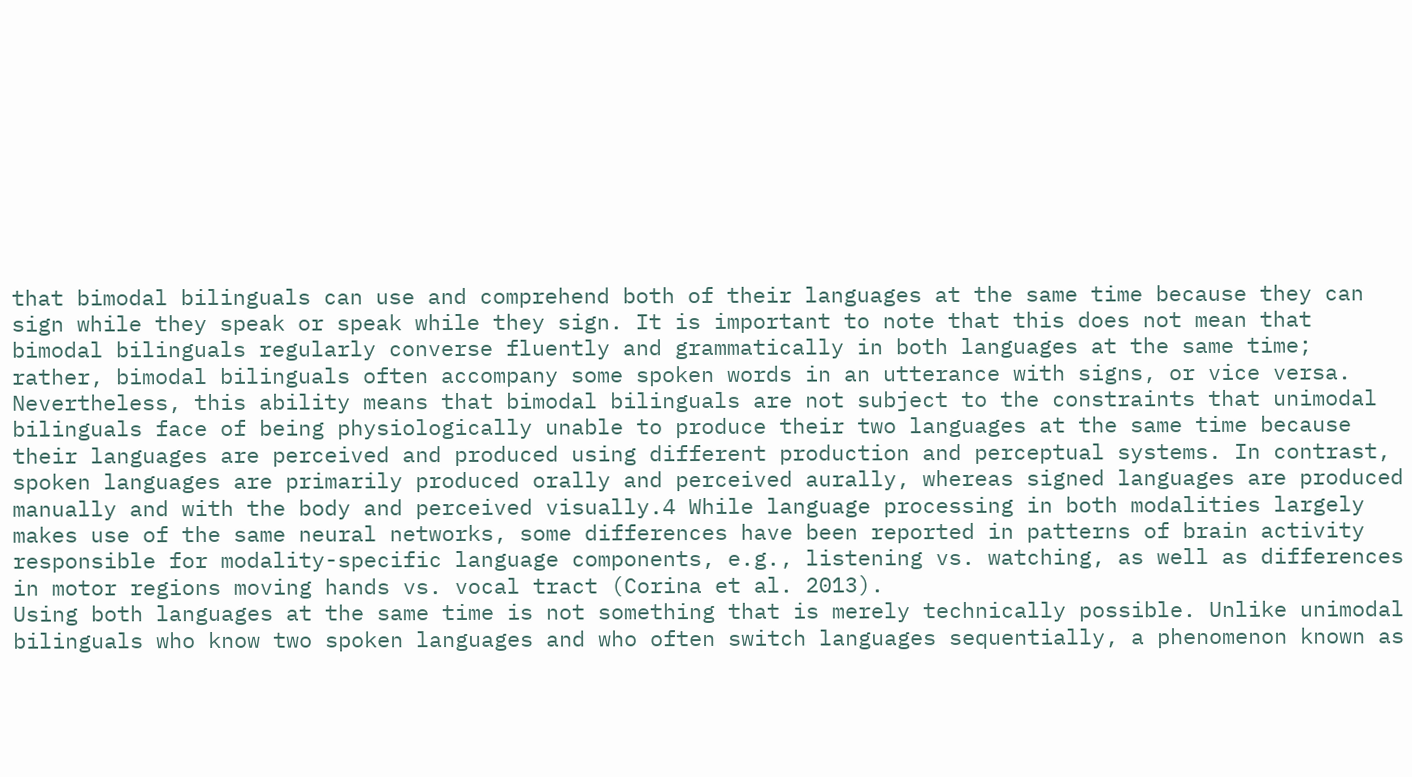that bimodal bilinguals can use and comprehend both of their languages at the same time because they can sign while they speak or speak while they sign. It is important to note that this does not mean that bimodal bilinguals regularly converse fluently and grammatically in both languages at the same time; rather, bimodal bilinguals often accompany some spoken words in an utterance with signs, or vice versa. Nevertheless, this ability means that bimodal bilinguals are not subject to the constraints that unimodal bilinguals face of being physiologically unable to produce their two languages at the same time because their languages are perceived and produced using different production and perceptual systems. In contrast, spoken languages are primarily produced orally and perceived aurally, whereas signed languages are produced manually and with the body and perceived visually.4 While language processing in both modalities largely makes use of the same neural networks, some differences have been reported in patterns of brain activity responsible for modality-specific language components, e.g., listening vs. watching, as well as differences in motor regions moving hands vs. vocal tract (Corina et al. 2013).
Using both languages at the same time is not something that is merely technically possible. Unlike unimodal bilinguals who know two spoken languages and who often switch languages sequentially, a phenomenon known as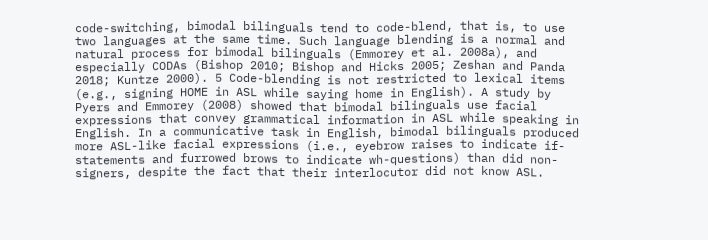code-switching, bimodal bilinguals tend to code-blend, that is, to use two languages at the same time. Such language blending is a normal and natural process for bimodal bilinguals (Emmorey et al. 2008a), and especially CODAs (Bishop 2010; Bishop and Hicks 2005; Zeshan and Panda 2018; Kuntze 2000). 5 Code-blending is not restricted to lexical items (e.g., signing HOME in ASL while saying home in English). A study by Pyers and Emmorey (2008) showed that bimodal bilinguals use facial expressions that convey grammatical information in ASL while speaking in English. In a communicative task in English, bimodal bilinguals produced more ASL-like facial expressions (i.e., eyebrow raises to indicate if-statements and furrowed brows to indicate wh-questions) than did non-signers, despite the fact that their interlocutor did not know ASL.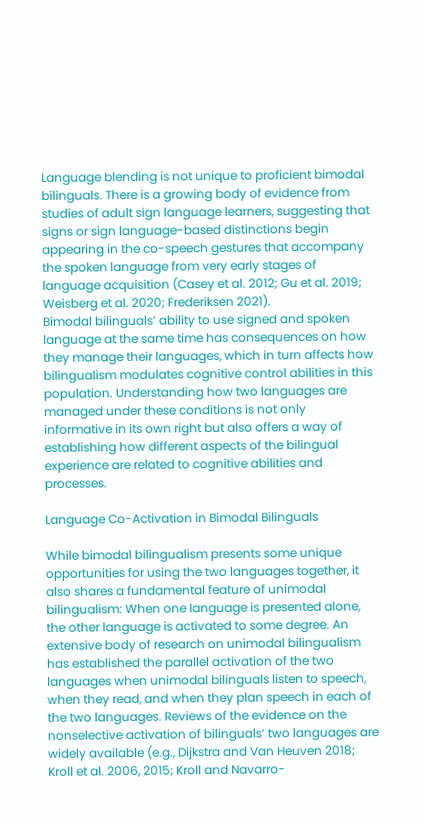Language blending is not unique to proficient bimodal bilinguals. There is a growing body of evidence from studies of adult sign language learners, suggesting that signs or sign language-based distinctions begin appearing in the co-speech gestures that accompany the spoken language from very early stages of language acquisition (Casey et al. 2012; Gu et al. 2019; Weisberg et al. 2020; Frederiksen 2021).
Bimodal bilinguals’ ability to use signed and spoken language at the same time has consequences on how they manage their languages, which in turn affects how bilingualism modulates cognitive control abilities in this population. Understanding how two languages are managed under these conditions is not only informative in its own right but also offers a way of establishing how different aspects of the bilingual experience are related to cognitive abilities and processes.

Language Co-Activation in Bimodal Bilinguals

While bimodal bilingualism presents some unique opportunities for using the two languages together, it also shares a fundamental feature of unimodal bilingualism: When one language is presented alone, the other language is activated to some degree. An extensive body of research on unimodal bilingualism has established the parallel activation of the two languages when unimodal bilinguals listen to speech, when they read, and when they plan speech in each of the two languages. Reviews of the evidence on the nonselective activation of bilinguals’ two languages are widely available (e.g., Dijkstra and Van Heuven 2018; Kroll et al. 2006, 2015; Kroll and Navarro-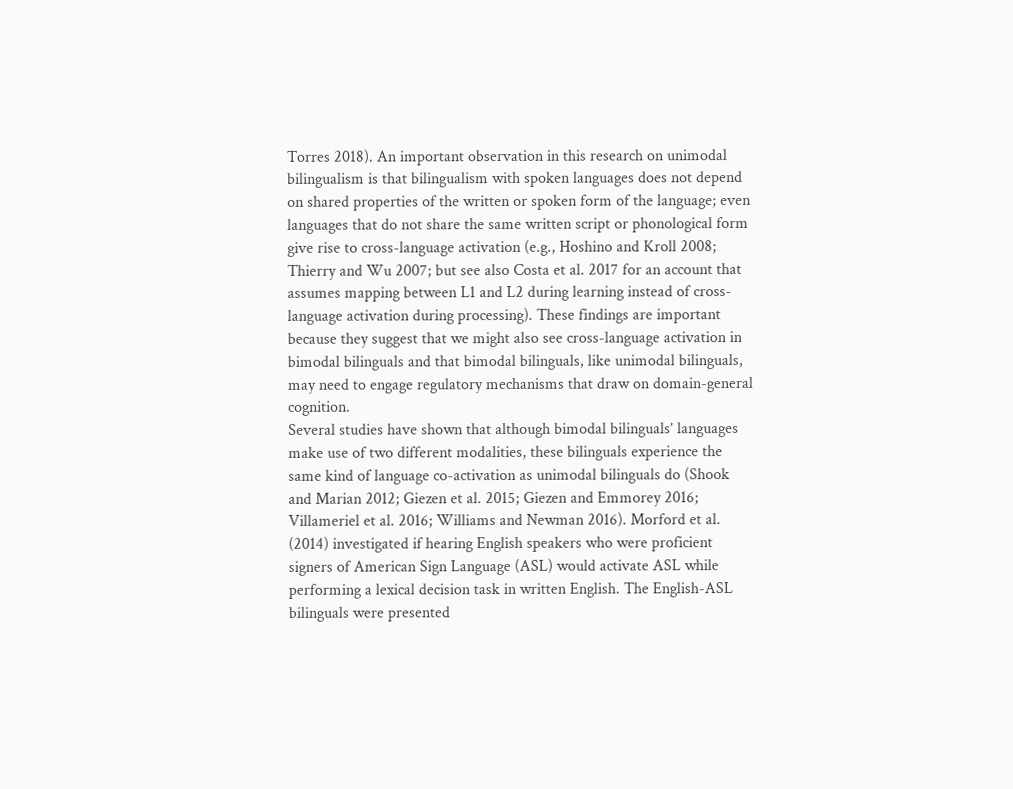Torres 2018). An important observation in this research on unimodal bilingualism is that bilingualism with spoken languages does not depend on shared properties of the written or spoken form of the language; even languages that do not share the same written script or phonological form give rise to cross-language activation (e.g., Hoshino and Kroll 2008; Thierry and Wu 2007; but see also Costa et al. 2017 for an account that assumes mapping between L1 and L2 during learning instead of cross-language activation during processing). These findings are important because they suggest that we might also see cross-language activation in bimodal bilinguals and that bimodal bilinguals, like unimodal bilinguals, may need to engage regulatory mechanisms that draw on domain-general cognition.
Several studies have shown that although bimodal bilinguals’ languages make use of two different modalities, these bilinguals experience the same kind of language co-activation as unimodal bilinguals do (Shook and Marian 2012; Giezen et al. 2015; Giezen and Emmorey 2016; Villameriel et al. 2016; Williams and Newman 2016). Morford et al. (2014) investigated if hearing English speakers who were proficient signers of American Sign Language (ASL) would activate ASL while performing a lexical decision task in written English. The English-ASL bilinguals were presented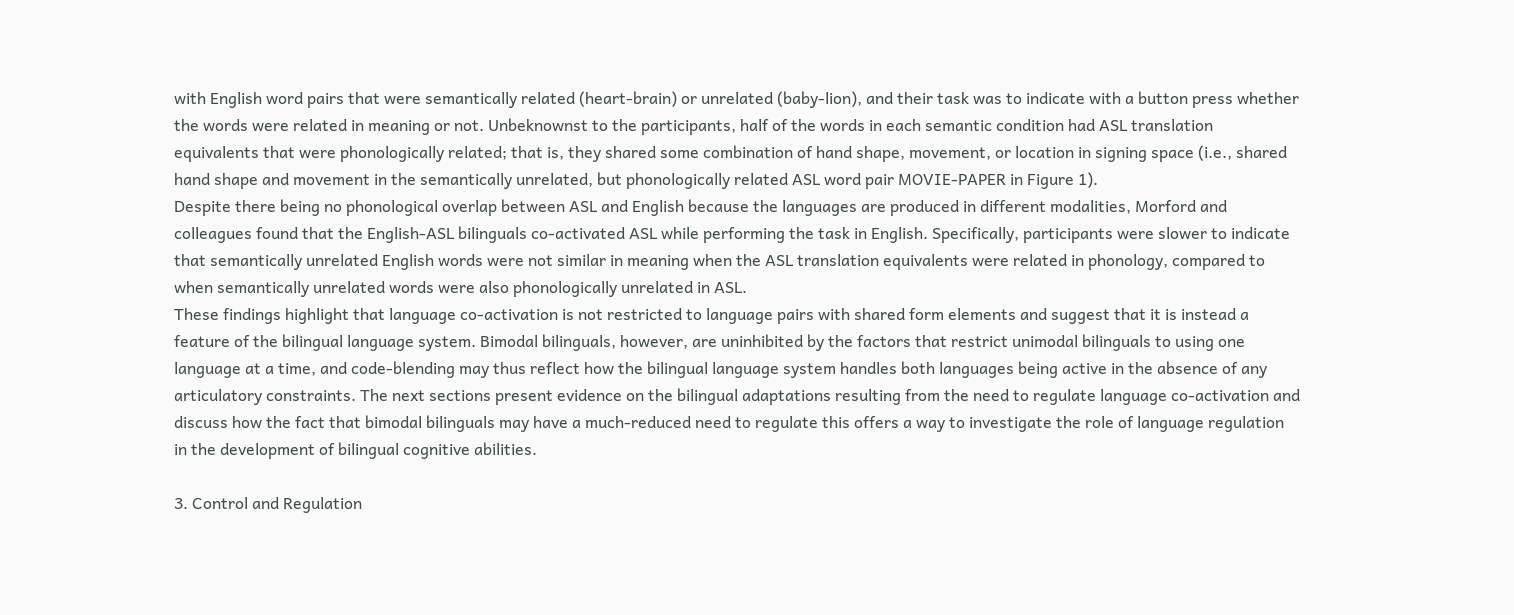with English word pairs that were semantically related (heart-brain) or unrelated (baby-lion), and their task was to indicate with a button press whether the words were related in meaning or not. Unbeknownst to the participants, half of the words in each semantic condition had ASL translation equivalents that were phonologically related; that is, they shared some combination of hand shape, movement, or location in signing space (i.e., shared hand shape and movement in the semantically unrelated, but phonologically related ASL word pair MOVIE-PAPER in Figure 1).
Despite there being no phonological overlap between ASL and English because the languages are produced in different modalities, Morford and colleagues found that the English-ASL bilinguals co-activated ASL while performing the task in English. Specifically, participants were slower to indicate that semantically unrelated English words were not similar in meaning when the ASL translation equivalents were related in phonology, compared to when semantically unrelated words were also phonologically unrelated in ASL.
These findings highlight that language co-activation is not restricted to language pairs with shared form elements and suggest that it is instead a feature of the bilingual language system. Bimodal bilinguals, however, are uninhibited by the factors that restrict unimodal bilinguals to using one language at a time, and code-blending may thus reflect how the bilingual language system handles both languages being active in the absence of any articulatory constraints. The next sections present evidence on the bilingual adaptations resulting from the need to regulate language co-activation and discuss how the fact that bimodal bilinguals may have a much-reduced need to regulate this offers a way to investigate the role of language regulation in the development of bilingual cognitive abilities.

3. Control and Regulation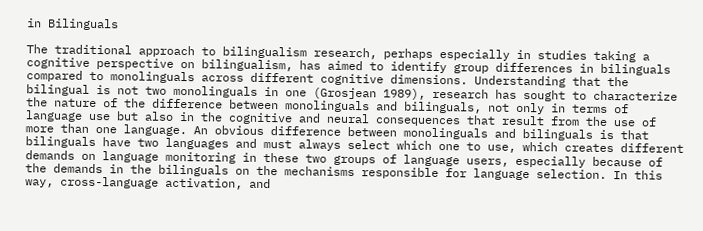in Bilinguals

The traditional approach to bilingualism research, perhaps especially in studies taking a cognitive perspective on bilingualism, has aimed to identify group differences in bilinguals compared to monolinguals across different cognitive dimensions. Understanding that the bilingual is not two monolinguals in one (Grosjean 1989), research has sought to characterize the nature of the difference between monolinguals and bilinguals, not only in terms of language use but also in the cognitive and neural consequences that result from the use of more than one language. An obvious difference between monolinguals and bilinguals is that bilinguals have two languages and must always select which one to use, which creates different demands on language monitoring in these two groups of language users, especially because of the demands in the bilinguals on the mechanisms responsible for language selection. In this way, cross-language activation, and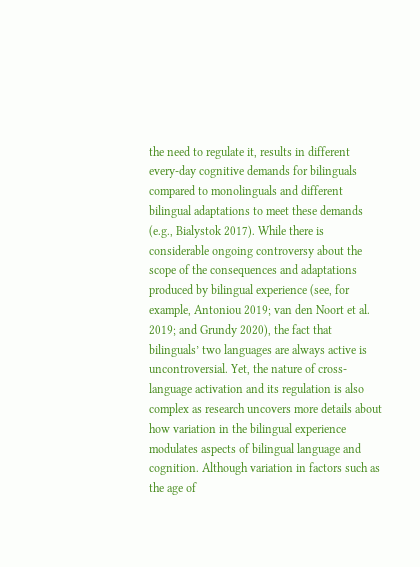the need to regulate it, results in different every-day cognitive demands for bilinguals compared to monolinguals and different bilingual adaptations to meet these demands (e.g., Bialystok 2017). While there is considerable ongoing controversy about the scope of the consequences and adaptations produced by bilingual experience (see, for example, Antoniou 2019; van den Noort et al. 2019; and Grundy 2020), the fact that bilinguals’ two languages are always active is uncontroversial. Yet, the nature of cross-language activation and its regulation is also complex as research uncovers more details about how variation in the bilingual experience modulates aspects of bilingual language and cognition. Although variation in factors such as the age of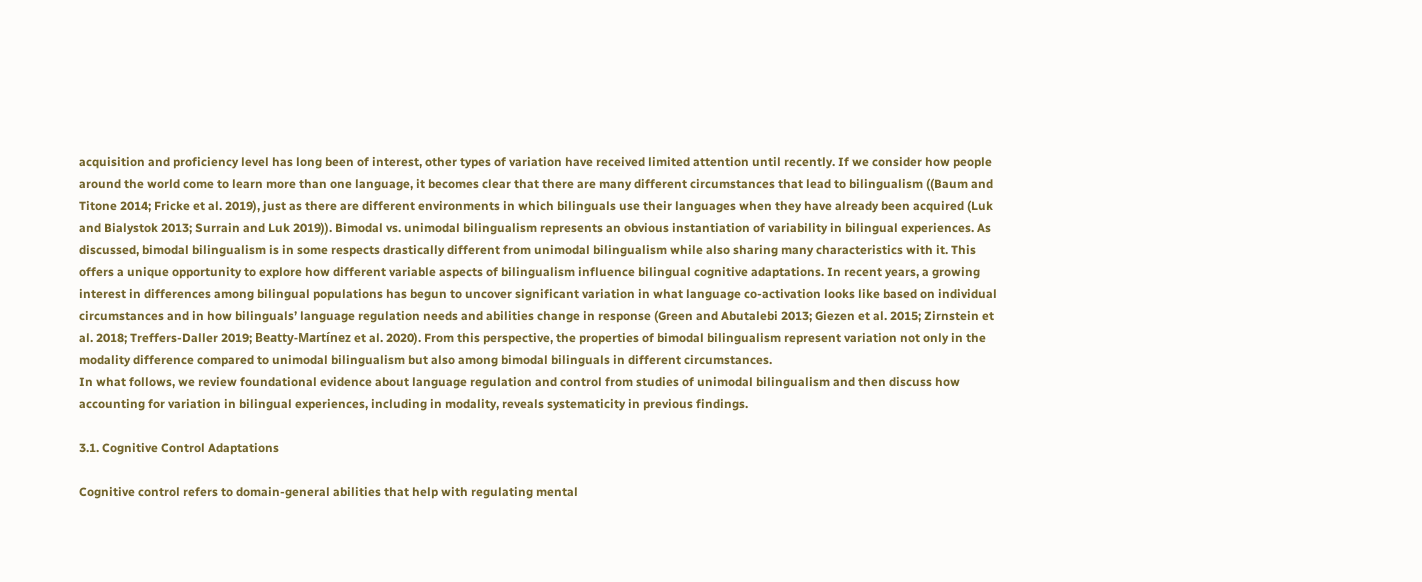acquisition and proficiency level has long been of interest, other types of variation have received limited attention until recently. If we consider how people around the world come to learn more than one language, it becomes clear that there are many different circumstances that lead to bilingualism ((Baum and Titone 2014; Fricke et al. 2019), just as there are different environments in which bilinguals use their languages when they have already been acquired (Luk and Bialystok 2013; Surrain and Luk 2019)). Bimodal vs. unimodal bilingualism represents an obvious instantiation of variability in bilingual experiences. As discussed, bimodal bilingualism is in some respects drastically different from unimodal bilingualism while also sharing many characteristics with it. This offers a unique opportunity to explore how different variable aspects of bilingualism influence bilingual cognitive adaptations. In recent years, a growing interest in differences among bilingual populations has begun to uncover significant variation in what language co-activation looks like based on individual circumstances and in how bilinguals’ language regulation needs and abilities change in response (Green and Abutalebi 2013; Giezen et al. 2015; Zirnstein et al. 2018; Treffers-Daller 2019; Beatty-Martínez et al. 2020). From this perspective, the properties of bimodal bilingualism represent variation not only in the modality difference compared to unimodal bilingualism but also among bimodal bilinguals in different circumstances.
In what follows, we review foundational evidence about language regulation and control from studies of unimodal bilingualism and then discuss how accounting for variation in bilingual experiences, including in modality, reveals systematicity in previous findings.

3.1. Cognitive Control Adaptations

Cognitive control refers to domain-general abilities that help with regulating mental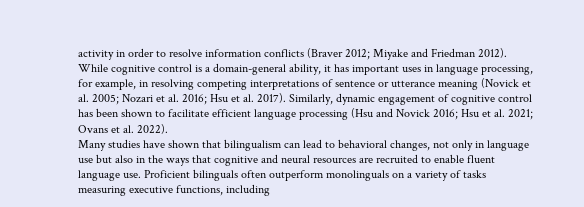activity in order to resolve information conflicts (Braver 2012; Miyake and Friedman 2012). While cognitive control is a domain-general ability, it has important uses in language processing, for example, in resolving competing interpretations of sentence or utterance meaning (Novick et al. 2005; Nozari et al. 2016; Hsu et al. 2017). Similarly, dynamic engagement of cognitive control has been shown to facilitate efficient language processing (Hsu and Novick 2016; Hsu et al. 2021; Ovans et al. 2022).
Many studies have shown that bilingualism can lead to behavioral changes, not only in language use but also in the ways that cognitive and neural resources are recruited to enable fluent language use. Proficient bilinguals often outperform monolinguals on a variety of tasks measuring executive functions, including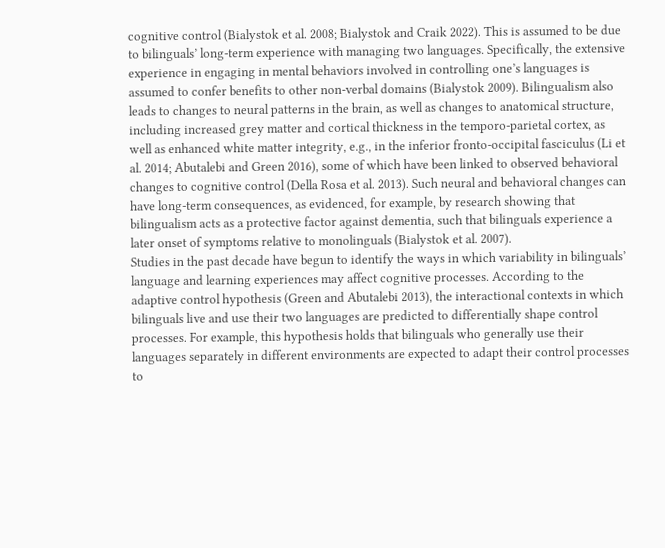cognitive control (Bialystok et al. 2008; Bialystok and Craik 2022). This is assumed to be due to bilinguals’ long-term experience with managing two languages. Specifically, the extensive experience in engaging in mental behaviors involved in controlling one’s languages is assumed to confer benefits to other non-verbal domains (Bialystok 2009). Bilingualism also leads to changes to neural patterns in the brain, as well as changes to anatomical structure, including increased grey matter and cortical thickness in the temporo-parietal cortex, as well as enhanced white matter integrity, e.g., in the inferior fronto-occipital fasciculus (Li et al. 2014; Abutalebi and Green 2016), some of which have been linked to observed behavioral changes to cognitive control (Della Rosa et al. 2013). Such neural and behavioral changes can have long-term consequences, as evidenced, for example, by research showing that bilingualism acts as a protective factor against dementia, such that bilinguals experience a later onset of symptoms relative to monolinguals (Bialystok et al. 2007).
Studies in the past decade have begun to identify the ways in which variability in bilinguals’ language and learning experiences may affect cognitive processes. According to the adaptive control hypothesis (Green and Abutalebi 2013), the interactional contexts in which bilinguals live and use their two languages are predicted to differentially shape control processes. For example, this hypothesis holds that bilinguals who generally use their languages separately in different environments are expected to adapt their control processes to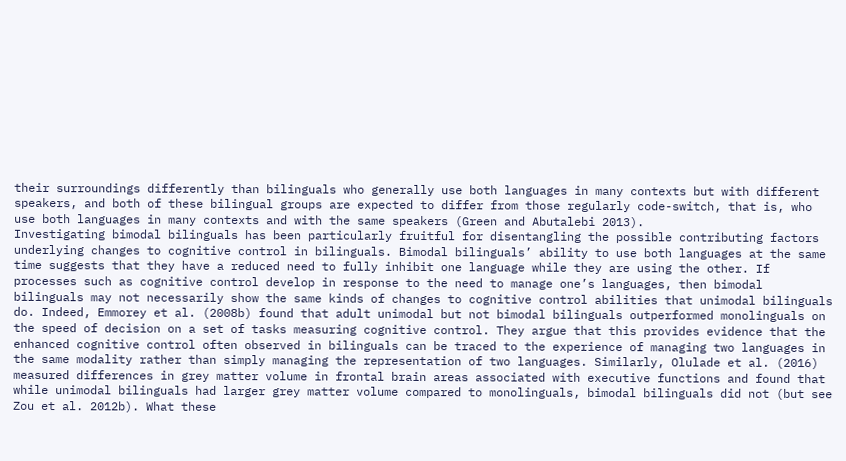their surroundings differently than bilinguals who generally use both languages in many contexts but with different speakers, and both of these bilingual groups are expected to differ from those regularly code-switch, that is, who use both languages in many contexts and with the same speakers (Green and Abutalebi 2013).
Investigating bimodal bilinguals has been particularly fruitful for disentangling the possible contributing factors underlying changes to cognitive control in bilinguals. Bimodal bilinguals’ ability to use both languages at the same time suggests that they have a reduced need to fully inhibit one language while they are using the other. If processes such as cognitive control develop in response to the need to manage one’s languages, then bimodal bilinguals may not necessarily show the same kinds of changes to cognitive control abilities that unimodal bilinguals do. Indeed, Emmorey et al. (2008b) found that adult unimodal but not bimodal bilinguals outperformed monolinguals on the speed of decision on a set of tasks measuring cognitive control. They argue that this provides evidence that the enhanced cognitive control often observed in bilinguals can be traced to the experience of managing two languages in the same modality rather than simply managing the representation of two languages. Similarly, Olulade et al. (2016) measured differences in grey matter volume in frontal brain areas associated with executive functions and found that while unimodal bilinguals had larger grey matter volume compared to monolinguals, bimodal bilinguals did not (but see Zou et al. 2012b). What these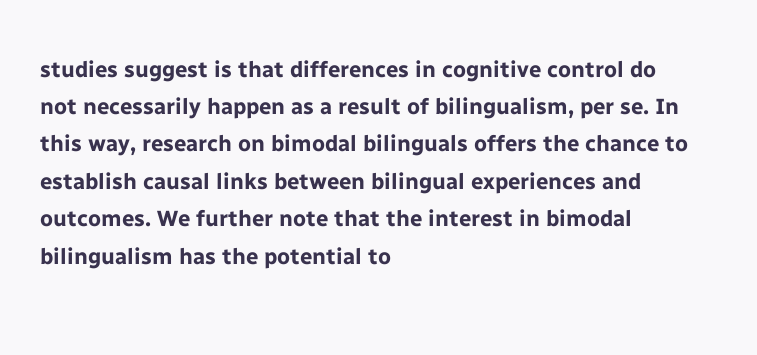studies suggest is that differences in cognitive control do not necessarily happen as a result of bilingualism, per se. In this way, research on bimodal bilinguals offers the chance to establish causal links between bilingual experiences and outcomes. We further note that the interest in bimodal bilingualism has the potential to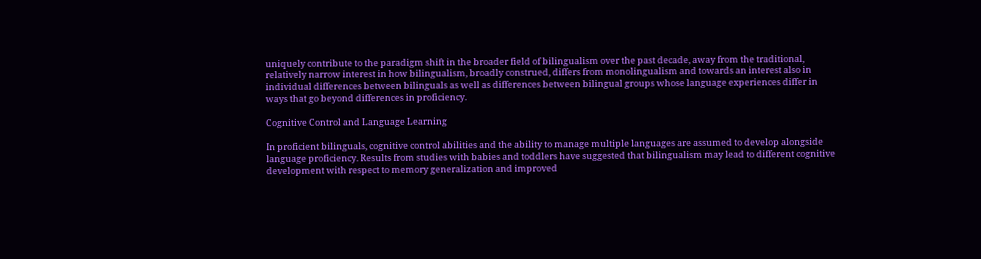uniquely contribute to the paradigm shift in the broader field of bilingualism over the past decade, away from the traditional, relatively narrow interest in how bilingualism, broadly construed, differs from monolingualism and towards an interest also in individual differences between bilinguals as well as differences between bilingual groups whose language experiences differ in ways that go beyond differences in proficiency.

Cognitive Control and Language Learning

In proficient bilinguals, cognitive control abilities and the ability to manage multiple languages are assumed to develop alongside language proficiency. Results from studies with babies and toddlers have suggested that bilingualism may lead to different cognitive development with respect to memory generalization and improved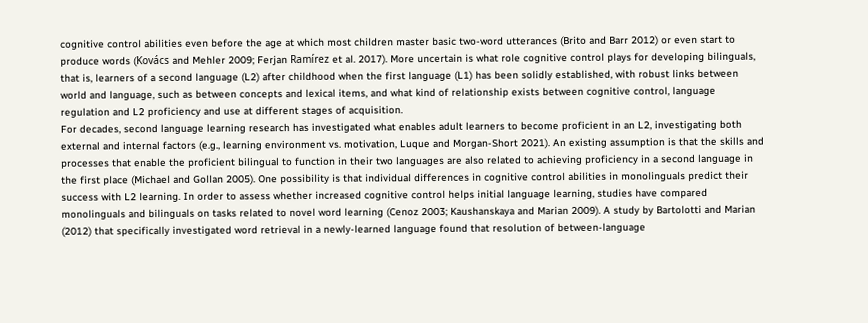cognitive control abilities even before the age at which most children master basic two-word utterances (Brito and Barr 2012) or even start to produce words (Kovács and Mehler 2009; Ferjan Ramírez et al. 2017). More uncertain is what role cognitive control plays for developing bilinguals, that is, learners of a second language (L2) after childhood when the first language (L1) has been solidly established, with robust links between world and language, such as between concepts and lexical items, and what kind of relationship exists between cognitive control, language regulation and L2 proficiency and use at different stages of acquisition.
For decades, second language learning research has investigated what enables adult learners to become proficient in an L2, investigating both external and internal factors (e.g., learning environment vs. motivation, Luque and Morgan-Short 2021). An existing assumption is that the skills and processes that enable the proficient bilingual to function in their two languages are also related to achieving proficiency in a second language in the first place (Michael and Gollan 2005). One possibility is that individual differences in cognitive control abilities in monolinguals predict their success with L2 learning. In order to assess whether increased cognitive control helps initial language learning, studies have compared monolinguals and bilinguals on tasks related to novel word learning (Cenoz 2003; Kaushanskaya and Marian 2009). A study by Bartolotti and Marian (2012) that specifically investigated word retrieval in a newly-learned language found that resolution of between-language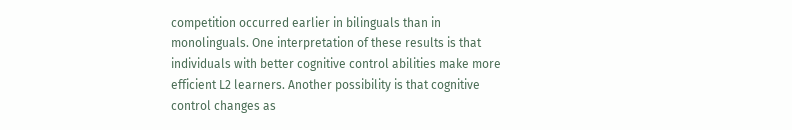competition occurred earlier in bilinguals than in monolinguals. One interpretation of these results is that individuals with better cognitive control abilities make more efficient L2 learners. Another possibility is that cognitive control changes as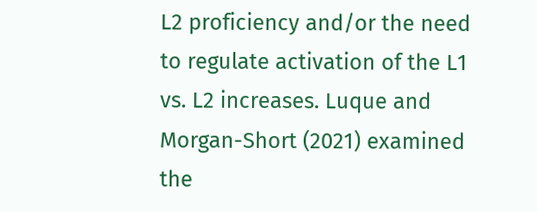L2 proficiency and/or the need to regulate activation of the L1 vs. L2 increases. Luque and Morgan-Short (2021) examined the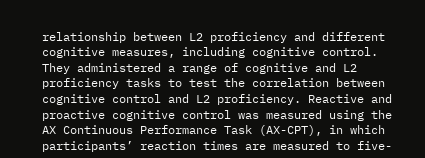relationship between L2 proficiency and different cognitive measures, including cognitive control. They administered a range of cognitive and L2 proficiency tasks to test the correlation between cognitive control and L2 proficiency. Reactive and proactive cognitive control was measured using the AX Continuous Performance Task (AX-CPT), in which participants’ reaction times are measured to five-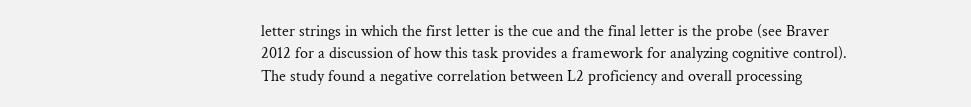letter strings in which the first letter is the cue and the final letter is the probe (see Braver 2012 for a discussion of how this task provides a framework for analyzing cognitive control). The study found a negative correlation between L2 proficiency and overall processing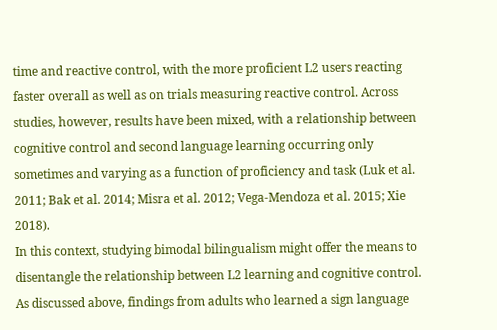time and reactive control, with the more proficient L2 users reacting faster overall as well as on trials measuring reactive control. Across studies, however, results have been mixed, with a relationship between cognitive control and second language learning occurring only sometimes and varying as a function of proficiency and task (Luk et al. 2011; Bak et al. 2014; Misra et al. 2012; Vega-Mendoza et al. 2015; Xie 2018).
In this context, studying bimodal bilingualism might offer the means to disentangle the relationship between L2 learning and cognitive control. As discussed above, findings from adults who learned a sign language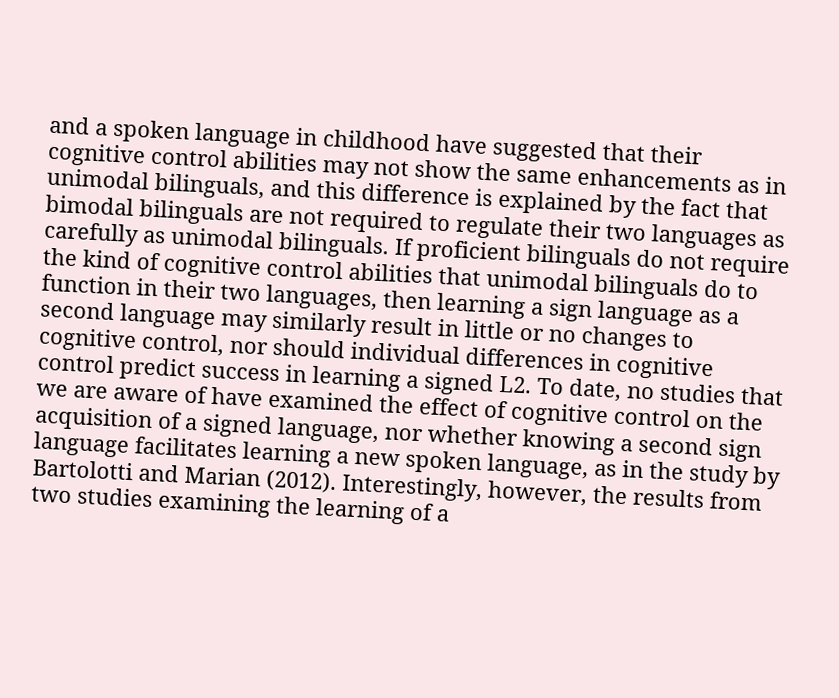and a spoken language in childhood have suggested that their cognitive control abilities may not show the same enhancements as in unimodal bilinguals, and this difference is explained by the fact that bimodal bilinguals are not required to regulate their two languages as carefully as unimodal bilinguals. If proficient bilinguals do not require the kind of cognitive control abilities that unimodal bilinguals do to function in their two languages, then learning a sign language as a second language may similarly result in little or no changes to cognitive control, nor should individual differences in cognitive control predict success in learning a signed L2. To date, no studies that we are aware of have examined the effect of cognitive control on the acquisition of a signed language, nor whether knowing a second sign language facilitates learning a new spoken language, as in the study by Bartolotti and Marian (2012). Interestingly, however, the results from two studies examining the learning of a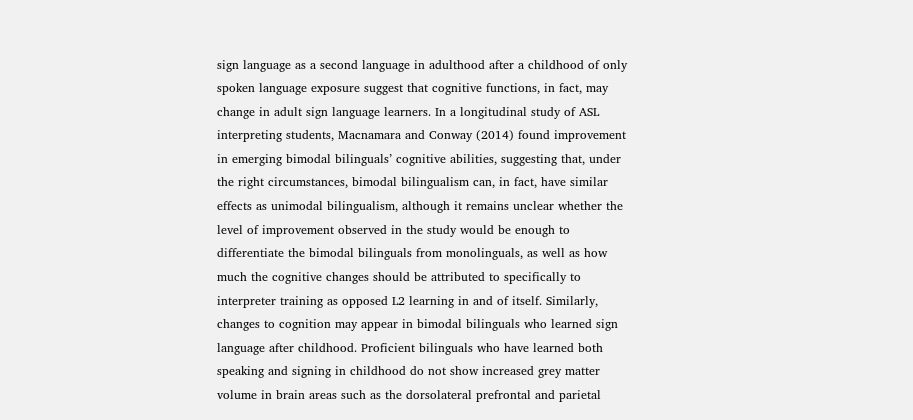sign language as a second language in adulthood after a childhood of only spoken language exposure suggest that cognitive functions, in fact, may change in adult sign language learners. In a longitudinal study of ASL interpreting students, Macnamara and Conway (2014) found improvement in emerging bimodal bilinguals’ cognitive abilities, suggesting that, under the right circumstances, bimodal bilingualism can, in fact, have similar effects as unimodal bilingualism, although it remains unclear whether the level of improvement observed in the study would be enough to differentiate the bimodal bilinguals from monolinguals, as well as how much the cognitive changes should be attributed to specifically to interpreter training as opposed L2 learning in and of itself. Similarly, changes to cognition may appear in bimodal bilinguals who learned sign language after childhood. Proficient bilinguals who have learned both speaking and signing in childhood do not show increased grey matter volume in brain areas such as the dorsolateral prefrontal and parietal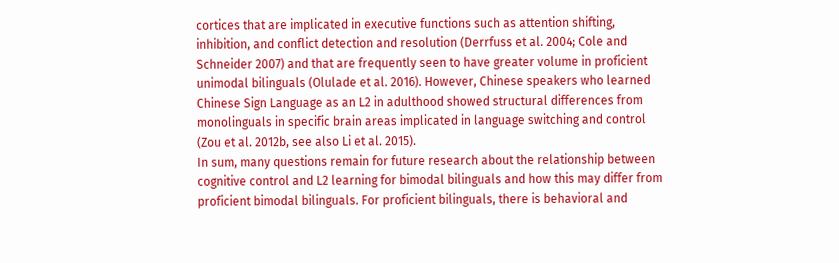cortices that are implicated in executive functions such as attention shifting, inhibition, and conflict detection and resolution (Derrfuss et al. 2004; Cole and Schneider 2007) and that are frequently seen to have greater volume in proficient unimodal bilinguals (Olulade et al. 2016). However, Chinese speakers who learned Chinese Sign Language as an L2 in adulthood showed structural differences from monolinguals in specific brain areas implicated in language switching and control (Zou et al. 2012b, see also Li et al. 2015).
In sum, many questions remain for future research about the relationship between cognitive control and L2 learning for bimodal bilinguals and how this may differ from proficient bimodal bilinguals. For proficient bilinguals, there is behavioral and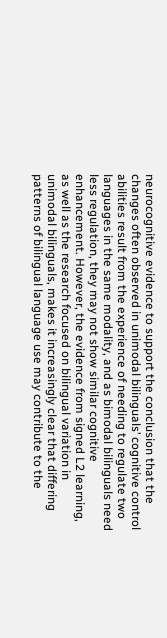neurocognitive evidence to support the conclusion that the changes often observed in unimodal bilinguals’ cognitive control abilities result from the experience of needing to regulate two languages in the same modality, and as bimodal bilinguals need less regulation, they may not show similar cognitive enhancement. However, the evidence from signed L2 learning, as well as the research focused on bilingual variation in unimodal bilinguals, makes it increasingly clear that differing patterns of bilingual language use may contribute to the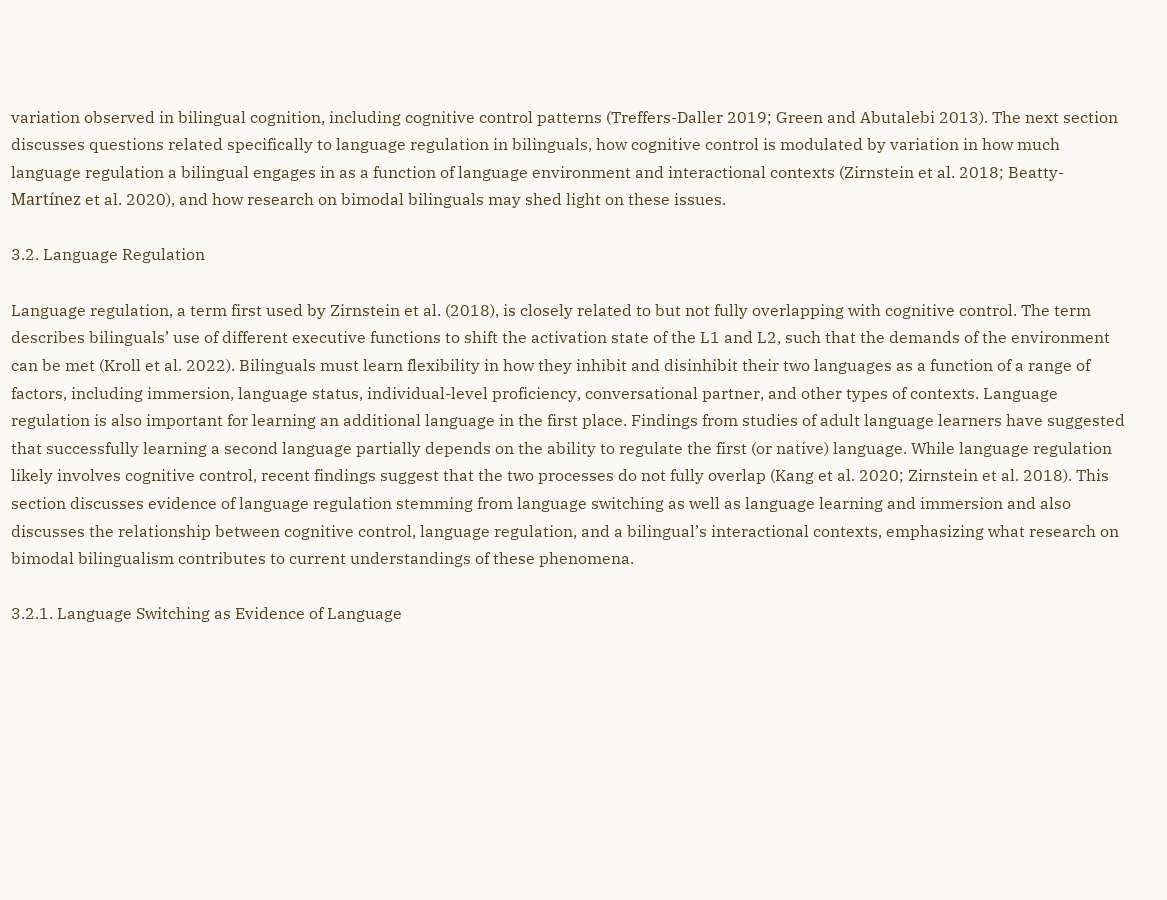variation observed in bilingual cognition, including cognitive control patterns (Treffers-Daller 2019; Green and Abutalebi 2013). The next section discusses questions related specifically to language regulation in bilinguals, how cognitive control is modulated by variation in how much language regulation a bilingual engages in as a function of language environment and interactional contexts (Zirnstein et al. 2018; Beatty-Martínez et al. 2020), and how research on bimodal bilinguals may shed light on these issues.

3.2. Language Regulation

Language regulation, a term first used by Zirnstein et al. (2018), is closely related to but not fully overlapping with cognitive control. The term describes bilinguals’ use of different executive functions to shift the activation state of the L1 and L2, such that the demands of the environment can be met (Kroll et al. 2022). Bilinguals must learn flexibility in how they inhibit and disinhibit their two languages as a function of a range of factors, including immersion, language status, individual-level proficiency, conversational partner, and other types of contexts. Language regulation is also important for learning an additional language in the first place. Findings from studies of adult language learners have suggested that successfully learning a second language partially depends on the ability to regulate the first (or native) language. While language regulation likely involves cognitive control, recent findings suggest that the two processes do not fully overlap (Kang et al. 2020; Zirnstein et al. 2018). This section discusses evidence of language regulation stemming from language switching as well as language learning and immersion and also discusses the relationship between cognitive control, language regulation, and a bilingual’s interactional contexts, emphasizing what research on bimodal bilingualism contributes to current understandings of these phenomena.

3.2.1. Language Switching as Evidence of Language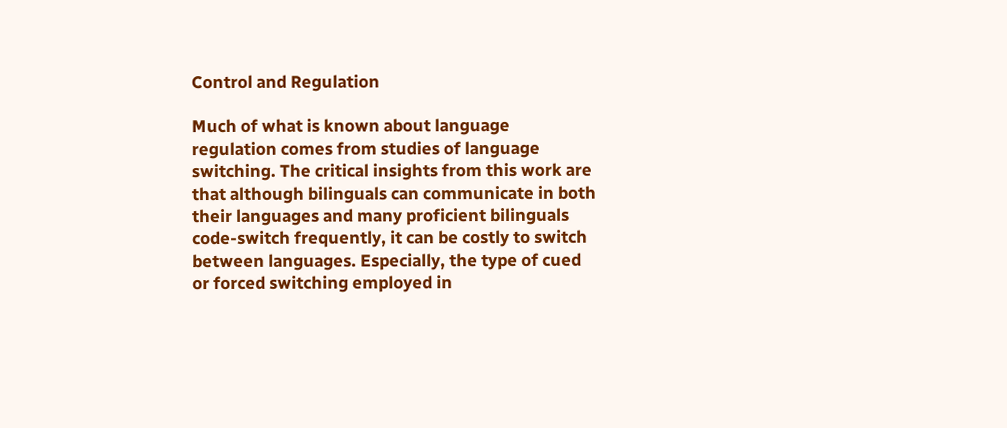Control and Regulation

Much of what is known about language regulation comes from studies of language switching. The critical insights from this work are that although bilinguals can communicate in both their languages and many proficient bilinguals code-switch frequently, it can be costly to switch between languages. Especially, the type of cued or forced switching employed in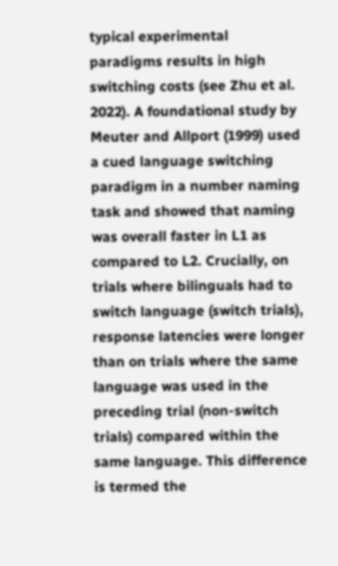typical experimental paradigms results in high switching costs (see Zhu et al. 2022). A foundational study by Meuter and Allport (1999) used a cued language switching paradigm in a number naming task and showed that naming was overall faster in L1 as compared to L2. Crucially, on trials where bilinguals had to switch language (switch trials), response latencies were longer than on trials where the same language was used in the preceding trial (non-switch trials) compared within the same language. This difference is termed the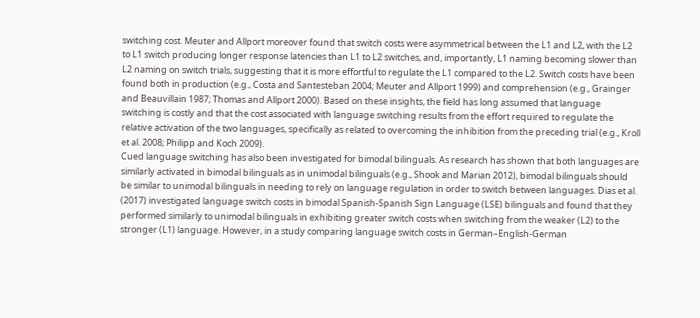switching cost. Meuter and Allport moreover found that switch costs were asymmetrical between the L1 and L2, with the L2 to L1 switch producing longer response latencies than L1 to L2 switches, and, importantly, L1 naming becoming slower than L2 naming on switch trials, suggesting that it is more effortful to regulate the L1 compared to the L2. Switch costs have been found both in production (e.g., Costa and Santesteban 2004; Meuter and Allport 1999) and comprehension (e.g., Grainger and Beauvillain 1987; Thomas and Allport 2000). Based on these insights, the field has long assumed that language switching is costly and that the cost associated with language switching results from the effort required to regulate the relative activation of the two languages, specifically as related to overcoming the inhibition from the preceding trial (e.g., Kroll et al. 2008; Philipp and Koch 2009).
Cued language switching has also been investigated for bimodal bilinguals. As research has shown that both languages are similarly activated in bimodal bilinguals as in unimodal bilinguals (e.g., Shook and Marian 2012), bimodal bilinguals should be similar to unimodal bilinguals in needing to rely on language regulation in order to switch between languages. Dias et al. (2017) investigated language switch costs in bimodal Spanish-Spanish Sign Language (LSE) bilinguals and found that they performed similarly to unimodal bilinguals in exhibiting greater switch costs when switching from the weaker (L2) to the stronger (L1) language. However, in a study comparing language switch costs in German–English-German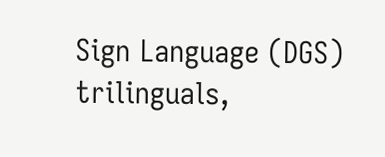Sign Language (DGS) trilinguals,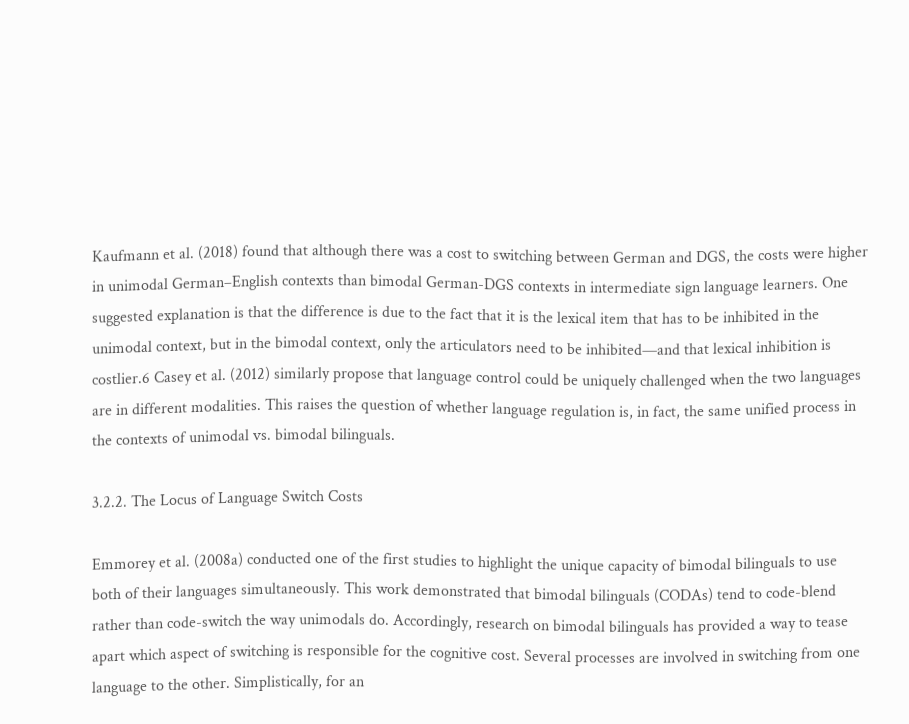Kaufmann et al. (2018) found that although there was a cost to switching between German and DGS, the costs were higher in unimodal German–English contexts than bimodal German-DGS contexts in intermediate sign language learners. One suggested explanation is that the difference is due to the fact that it is the lexical item that has to be inhibited in the unimodal context, but in the bimodal context, only the articulators need to be inhibited—and that lexical inhibition is costlier.6 Casey et al. (2012) similarly propose that language control could be uniquely challenged when the two languages are in different modalities. This raises the question of whether language regulation is, in fact, the same unified process in the contexts of unimodal vs. bimodal bilinguals.

3.2.2. The Locus of Language Switch Costs

Emmorey et al. (2008a) conducted one of the first studies to highlight the unique capacity of bimodal bilinguals to use both of their languages simultaneously. This work demonstrated that bimodal bilinguals (CODAs) tend to code-blend rather than code-switch the way unimodals do. Accordingly, research on bimodal bilinguals has provided a way to tease apart which aspect of switching is responsible for the cognitive cost. Several processes are involved in switching from one language to the other. Simplistically, for an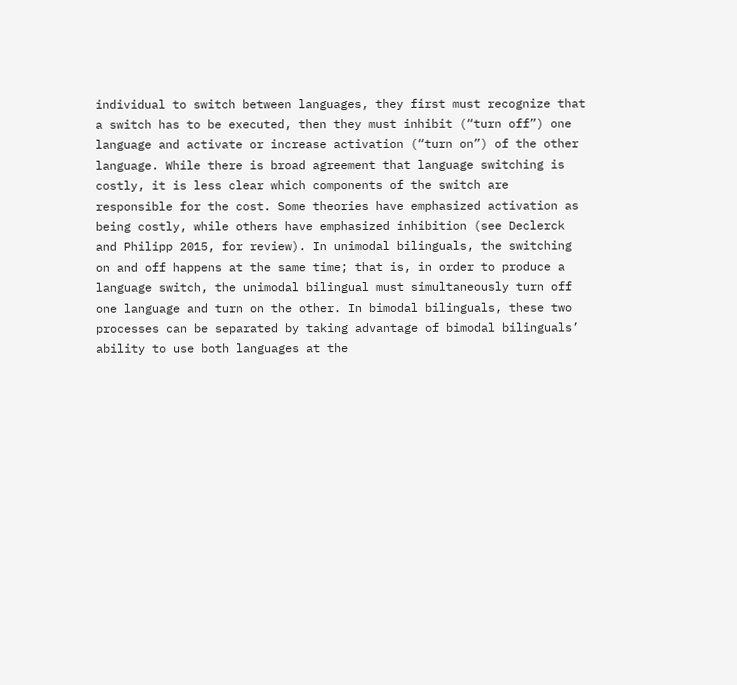individual to switch between languages, they first must recognize that a switch has to be executed, then they must inhibit (“turn off”) one language and activate or increase activation (“turn on”) of the other language. While there is broad agreement that language switching is costly, it is less clear which components of the switch are responsible for the cost. Some theories have emphasized activation as being costly, while others have emphasized inhibition (see Declerck and Philipp 2015, for review). In unimodal bilinguals, the switching on and off happens at the same time; that is, in order to produce a language switch, the unimodal bilingual must simultaneously turn off one language and turn on the other. In bimodal bilinguals, these two processes can be separated by taking advantage of bimodal bilinguals’ ability to use both languages at the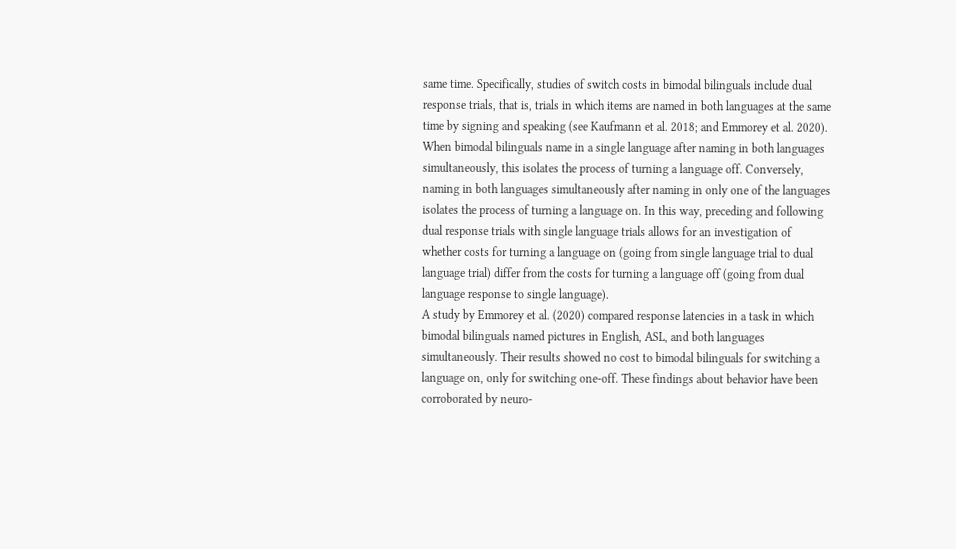same time. Specifically, studies of switch costs in bimodal bilinguals include dual response trials, that is, trials in which items are named in both languages at the same time by signing and speaking (see Kaufmann et al. 2018; and Emmorey et al. 2020). When bimodal bilinguals name in a single language after naming in both languages simultaneously, this isolates the process of turning a language off. Conversely, naming in both languages simultaneously after naming in only one of the languages isolates the process of turning a language on. In this way, preceding and following dual response trials with single language trials allows for an investigation of whether costs for turning a language on (going from single language trial to dual language trial) differ from the costs for turning a language off (going from dual language response to single language).
A study by Emmorey et al. (2020) compared response latencies in a task in which bimodal bilinguals named pictures in English, ASL, and both languages simultaneously. Their results showed no cost to bimodal bilinguals for switching a language on, only for switching one-off. These findings about behavior have been corroborated by neuro-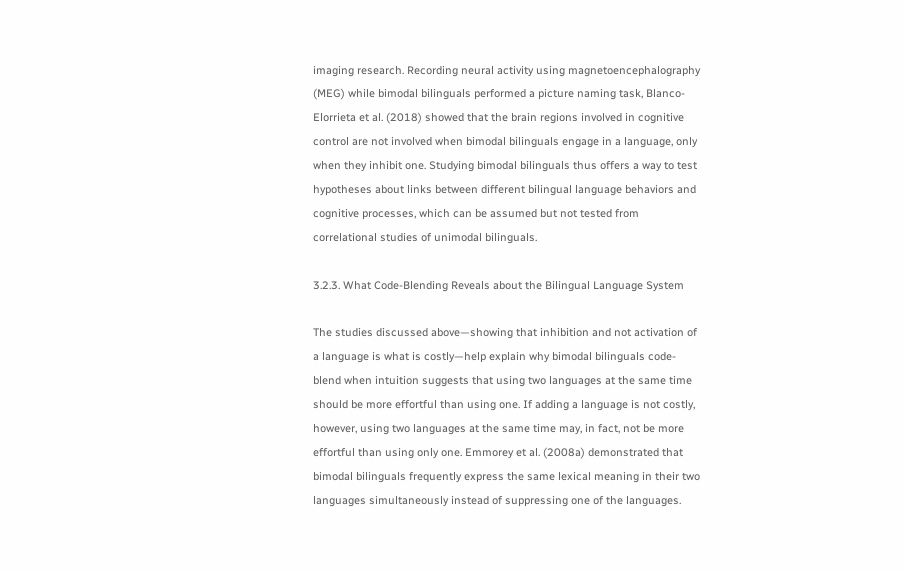imaging research. Recording neural activity using magnetoencephalography (MEG) while bimodal bilinguals performed a picture naming task, Blanco-Elorrieta et al. (2018) showed that the brain regions involved in cognitive control are not involved when bimodal bilinguals engage in a language, only when they inhibit one. Studying bimodal bilinguals thus offers a way to test hypotheses about links between different bilingual language behaviors and cognitive processes, which can be assumed but not tested from correlational studies of unimodal bilinguals.

3.2.3. What Code-Blending Reveals about the Bilingual Language System

The studies discussed above—showing that inhibition and not activation of a language is what is costly—help explain why bimodal bilinguals code-blend when intuition suggests that using two languages at the same time should be more effortful than using one. If adding a language is not costly, however, using two languages at the same time may, in fact, not be more effortful than using only one. Emmorey et al. (2008a) demonstrated that bimodal bilinguals frequently express the same lexical meaning in their two languages simultaneously instead of suppressing one of the languages.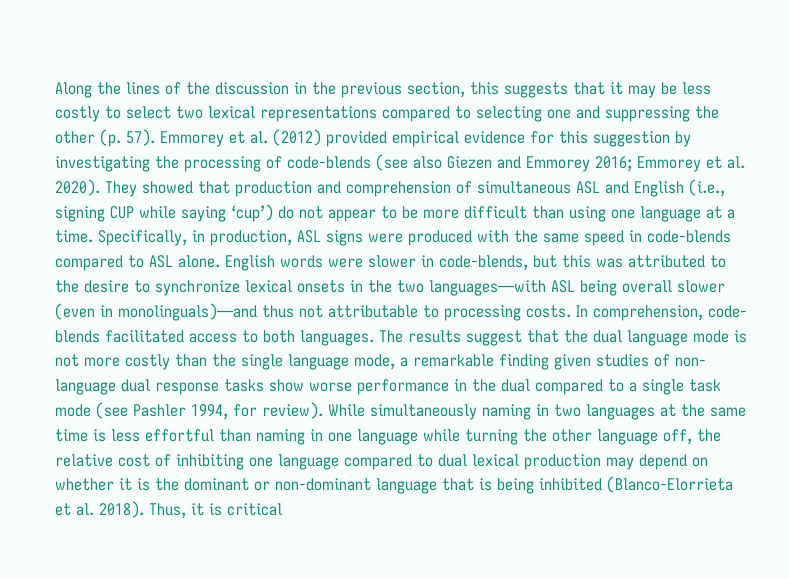Along the lines of the discussion in the previous section, this suggests that it may be less costly to select two lexical representations compared to selecting one and suppressing the other (p. 57). Emmorey et al. (2012) provided empirical evidence for this suggestion by investigating the processing of code-blends (see also Giezen and Emmorey 2016; Emmorey et al. 2020). They showed that production and comprehension of simultaneous ASL and English (i.e., signing CUP while saying ‘cup’) do not appear to be more difficult than using one language at a time. Specifically, in production, ASL signs were produced with the same speed in code-blends compared to ASL alone. English words were slower in code-blends, but this was attributed to the desire to synchronize lexical onsets in the two languages—with ASL being overall slower (even in monolinguals)—and thus not attributable to processing costs. In comprehension, code-blends facilitated access to both languages. The results suggest that the dual language mode is not more costly than the single language mode, a remarkable finding given studies of non-language dual response tasks show worse performance in the dual compared to a single task mode (see Pashler 1994, for review). While simultaneously naming in two languages at the same time is less effortful than naming in one language while turning the other language off, the relative cost of inhibiting one language compared to dual lexical production may depend on whether it is the dominant or non-dominant language that is being inhibited (Blanco-Elorrieta et al. 2018). Thus, it is critical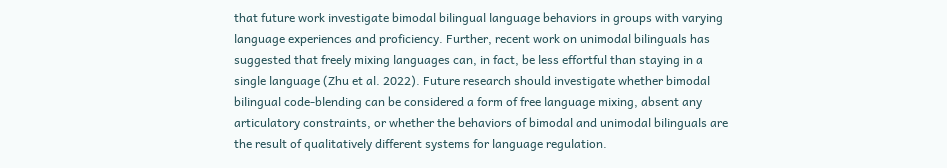that future work investigate bimodal bilingual language behaviors in groups with varying language experiences and proficiency. Further, recent work on unimodal bilinguals has suggested that freely mixing languages can, in fact, be less effortful than staying in a single language (Zhu et al. 2022). Future research should investigate whether bimodal bilingual code-blending can be considered a form of free language mixing, absent any articulatory constraints, or whether the behaviors of bimodal and unimodal bilinguals are the result of qualitatively different systems for language regulation.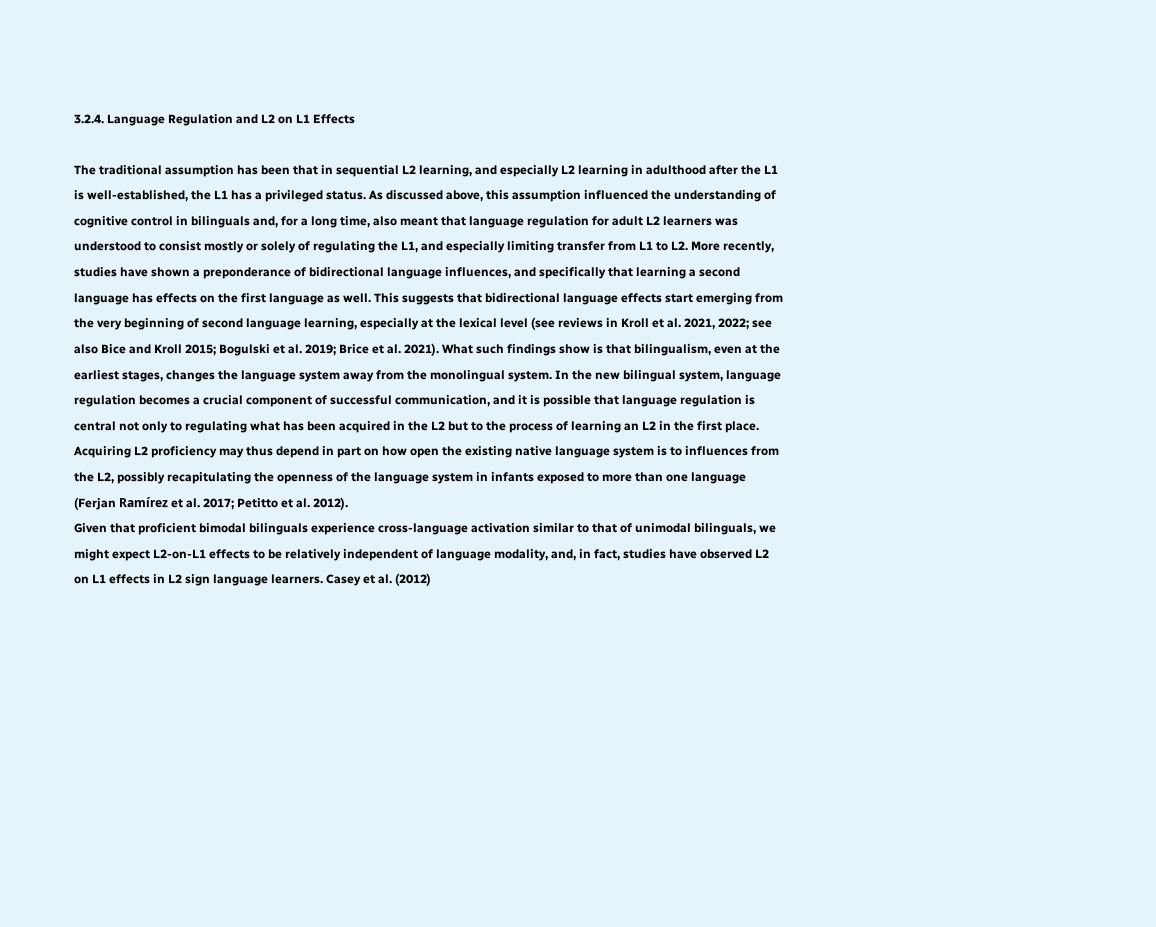3.2.4. Language Regulation and L2 on L1 Effects

The traditional assumption has been that in sequential L2 learning, and especially L2 learning in adulthood after the L1 is well-established, the L1 has a privileged status. As discussed above, this assumption influenced the understanding of cognitive control in bilinguals and, for a long time, also meant that language regulation for adult L2 learners was understood to consist mostly or solely of regulating the L1, and especially limiting transfer from L1 to L2. More recently, studies have shown a preponderance of bidirectional language influences, and specifically that learning a second language has effects on the first language as well. This suggests that bidirectional language effects start emerging from the very beginning of second language learning, especially at the lexical level (see reviews in Kroll et al. 2021, 2022; see also Bice and Kroll 2015; Bogulski et al. 2019; Brice et al. 2021). What such findings show is that bilingualism, even at the earliest stages, changes the language system away from the monolingual system. In the new bilingual system, language regulation becomes a crucial component of successful communication, and it is possible that language regulation is central not only to regulating what has been acquired in the L2 but to the process of learning an L2 in the first place. Acquiring L2 proficiency may thus depend in part on how open the existing native language system is to influences from the L2, possibly recapitulating the openness of the language system in infants exposed to more than one language (Ferjan Ramírez et al. 2017; Petitto et al. 2012).
Given that proficient bimodal bilinguals experience cross-language activation similar to that of unimodal bilinguals, we might expect L2-on-L1 effects to be relatively independent of language modality, and, in fact, studies have observed L2 on L1 effects in L2 sign language learners. Casey et al. (2012)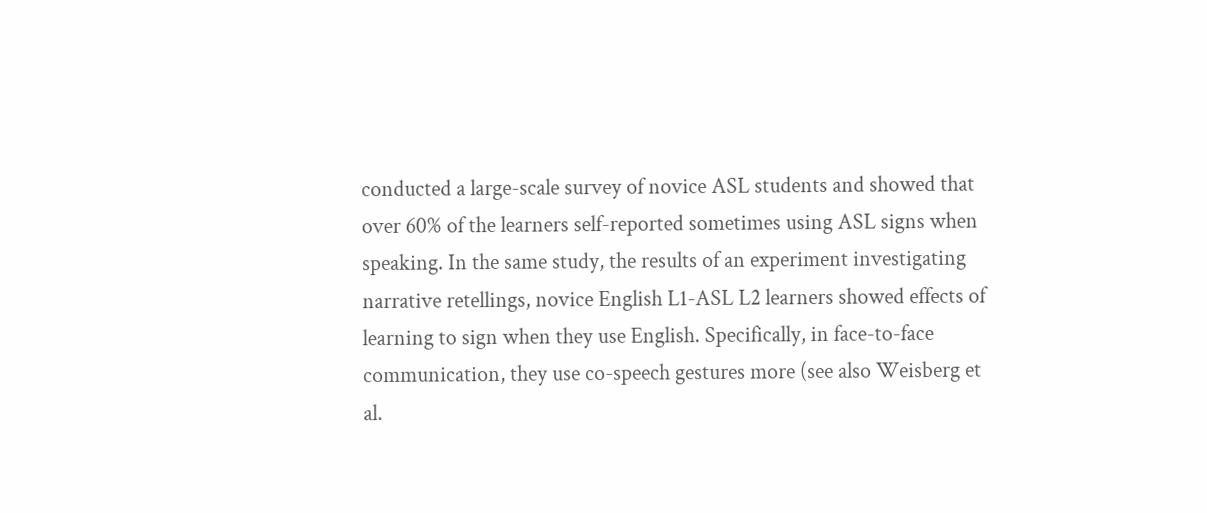conducted a large-scale survey of novice ASL students and showed that over 60% of the learners self-reported sometimes using ASL signs when speaking. In the same study, the results of an experiment investigating narrative retellings, novice English L1-ASL L2 learners showed effects of learning to sign when they use English. Specifically, in face-to-face communication, they use co-speech gestures more (see also Weisberg et al.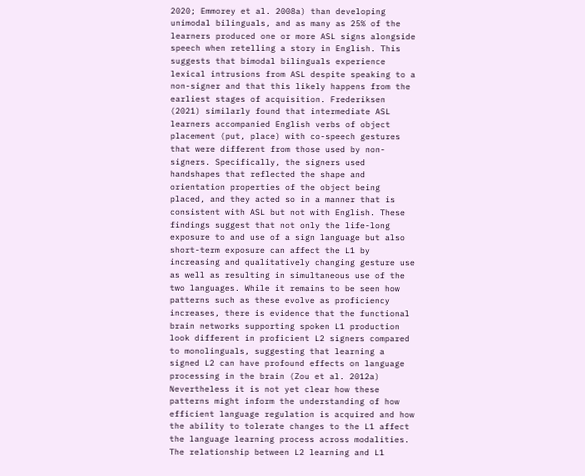2020; Emmorey et al. 2008a) than developing unimodal bilinguals, and as many as 25% of the learners produced one or more ASL signs alongside speech when retelling a story in English. This suggests that bimodal bilinguals experience lexical intrusions from ASL despite speaking to a non-signer and that this likely happens from the earliest stages of acquisition. Frederiksen (2021) similarly found that intermediate ASL learners accompanied English verbs of object placement (put, place) with co-speech gestures that were different from those used by non-signers. Specifically, the signers used handshapes that reflected the shape and orientation properties of the object being placed, and they acted so in a manner that is consistent with ASL but not with English. These findings suggest that not only the life-long exposure to and use of a sign language but also short-term exposure can affect the L1 by increasing and qualitatively changing gesture use as well as resulting in simultaneous use of the two languages. While it remains to be seen how patterns such as these evolve as proficiency increases, there is evidence that the functional brain networks supporting spoken L1 production look different in proficient L2 signers compared to monolinguals, suggesting that learning a signed L2 can have profound effects on language processing in the brain (Zou et al. 2012a) Nevertheless it is not yet clear how these patterns might inform the understanding of how efficient language regulation is acquired and how the ability to tolerate changes to the L1 affect the language learning process across modalities.
The relationship between L2 learning and L1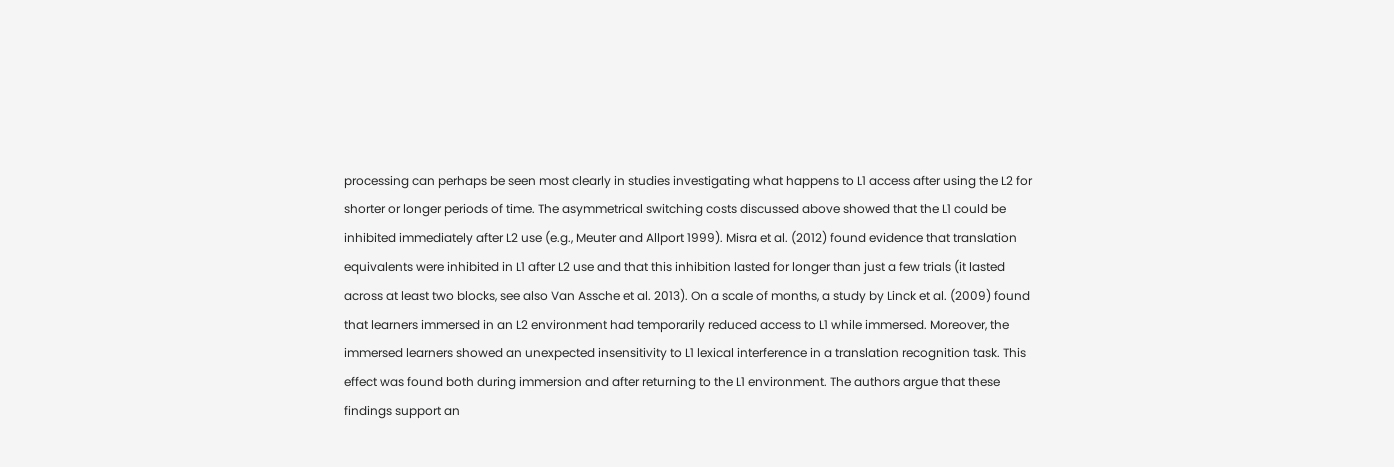processing can perhaps be seen most clearly in studies investigating what happens to L1 access after using the L2 for shorter or longer periods of time. The asymmetrical switching costs discussed above showed that the L1 could be inhibited immediately after L2 use (e.g., Meuter and Allport 1999). Misra et al. (2012) found evidence that translation equivalents were inhibited in L1 after L2 use and that this inhibition lasted for longer than just a few trials (it lasted across at least two blocks, see also Van Assche et al. 2013). On a scale of months, a study by Linck et al. (2009) found that learners immersed in an L2 environment had temporarily reduced access to L1 while immersed. Moreover, the immersed learners showed an unexpected insensitivity to L1 lexical interference in a translation recognition task. This effect was found both during immersion and after returning to the L1 environment. The authors argue that these findings support an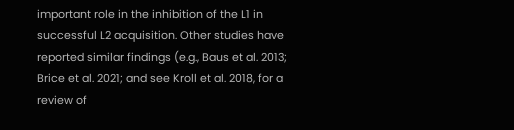important role in the inhibition of the L1 in successful L2 acquisition. Other studies have reported similar findings (e.g., Baus et al. 2013; Brice et al. 2021; and see Kroll et al. 2018, for a review of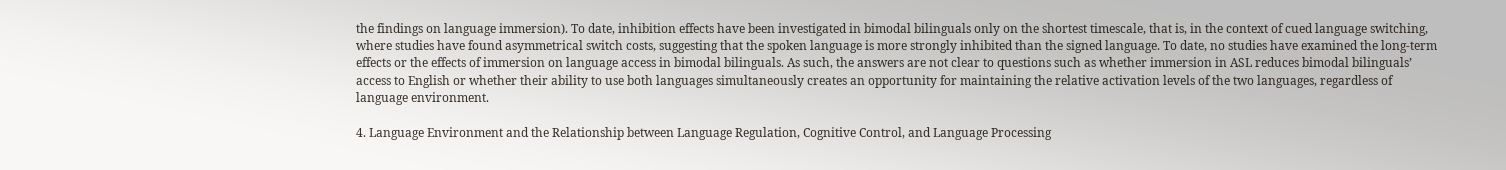the findings on language immersion). To date, inhibition effects have been investigated in bimodal bilinguals only on the shortest timescale, that is, in the context of cued language switching, where studies have found asymmetrical switch costs, suggesting that the spoken language is more strongly inhibited than the signed language. To date, no studies have examined the long-term effects or the effects of immersion on language access in bimodal bilinguals. As such, the answers are not clear to questions such as whether immersion in ASL reduces bimodal bilinguals’ access to English or whether their ability to use both languages simultaneously creates an opportunity for maintaining the relative activation levels of the two languages, regardless of language environment.

4. Language Environment and the Relationship between Language Regulation, Cognitive Control, and Language Processing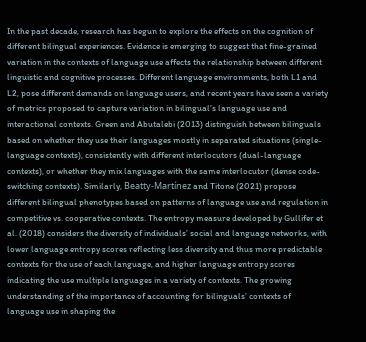In the past decade, research has begun to explore the effects on the cognition of different bilingual experiences. Evidence is emerging to suggest that fine-grained variation in the contexts of language use affects the relationship between different linguistic and cognitive processes. Different language environments, both L1 and L2, pose different demands on language users, and recent years have seen a variety of metrics proposed to capture variation in bilingual’s language use and interactional contexts. Green and Abutalebi (2013) distinguish between bilinguals based on whether they use their languages mostly in separated situations (single-language contexts), consistently with different interlocutors (dual-language contexts), or whether they mix languages with the same interlocutor (dense code-switching contexts). Similarly, Beatty-Martínez and Titone (2021) propose different bilingual phenotypes based on patterns of language use and regulation in competitive vs. cooperative contexts. The entropy measure developed by Gullifer et al. (2018) considers the diversity of individuals’ social and language networks, with lower language entropy scores reflecting less diversity and thus more predictable contexts for the use of each language, and higher language entropy scores indicating the use multiple languages in a variety of contexts. The growing understanding of the importance of accounting for bilinguals’ contexts of language use in shaping the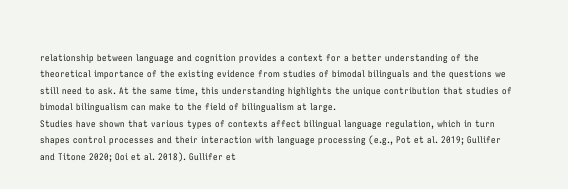relationship between language and cognition provides a context for a better understanding of the theoretical importance of the existing evidence from studies of bimodal bilinguals and the questions we still need to ask. At the same time, this understanding highlights the unique contribution that studies of bimodal bilingualism can make to the field of bilingualism at large.
Studies have shown that various types of contexts affect bilingual language regulation, which in turn shapes control processes and their interaction with language processing (e.g., Pot et al. 2019; Gullifer and Titone 2020; Ooi et al. 2018). Gullifer et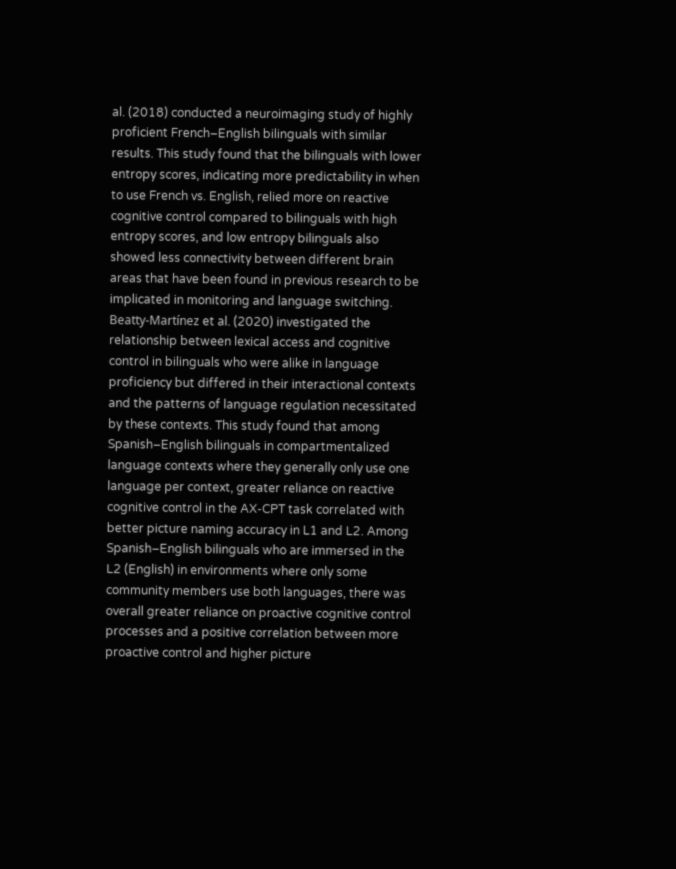al. (2018) conducted a neuroimaging study of highly proficient French–English bilinguals with similar results. This study found that the bilinguals with lower entropy scores, indicating more predictability in when to use French vs. English, relied more on reactive cognitive control compared to bilinguals with high entropy scores, and low entropy bilinguals also showed less connectivity between different brain areas that have been found in previous research to be implicated in monitoring and language switching. Beatty-Martínez et al. (2020) investigated the relationship between lexical access and cognitive control in bilinguals who were alike in language proficiency but differed in their interactional contexts and the patterns of language regulation necessitated by these contexts. This study found that among Spanish–English bilinguals in compartmentalized language contexts where they generally only use one language per context, greater reliance on reactive cognitive control in the AX-CPT task correlated with better picture naming accuracy in L1 and L2. Among Spanish–English bilinguals who are immersed in the L2 (English) in environments where only some community members use both languages, there was overall greater reliance on proactive cognitive control processes and a positive correlation between more proactive control and higher picture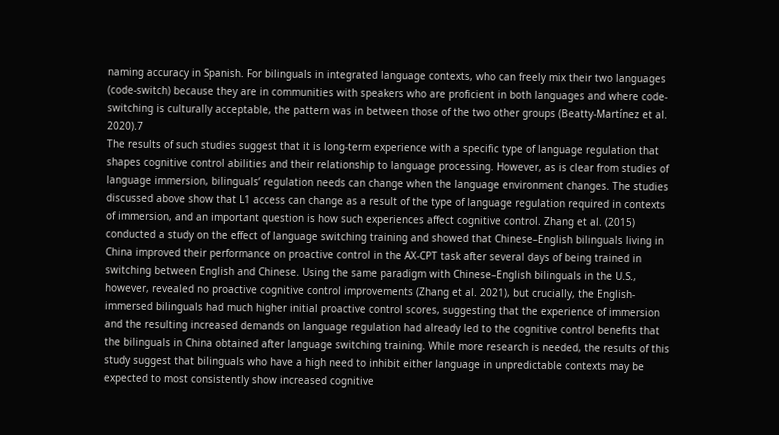naming accuracy in Spanish. For bilinguals in integrated language contexts, who can freely mix their two languages (code-switch) because they are in communities with speakers who are proficient in both languages and where code-switching is culturally acceptable, the pattern was in between those of the two other groups (Beatty-Martínez et al. 2020).7
The results of such studies suggest that it is long-term experience with a specific type of language regulation that shapes cognitive control abilities and their relationship to language processing. However, as is clear from studies of language immersion, bilinguals’ regulation needs can change when the language environment changes. The studies discussed above show that L1 access can change as a result of the type of language regulation required in contexts of immersion, and an important question is how such experiences affect cognitive control. Zhang et al. (2015) conducted a study on the effect of language switching training and showed that Chinese–English bilinguals living in China improved their performance on proactive control in the AX-CPT task after several days of being trained in switching between English and Chinese. Using the same paradigm with Chinese–English bilinguals in the U.S., however, revealed no proactive cognitive control improvements (Zhang et al. 2021), but crucially, the English-immersed bilinguals had much higher initial proactive control scores, suggesting that the experience of immersion and the resulting increased demands on language regulation had already led to the cognitive control benefits that the bilinguals in China obtained after language switching training. While more research is needed, the results of this study suggest that bilinguals who have a high need to inhibit either language in unpredictable contexts may be expected to most consistently show increased cognitive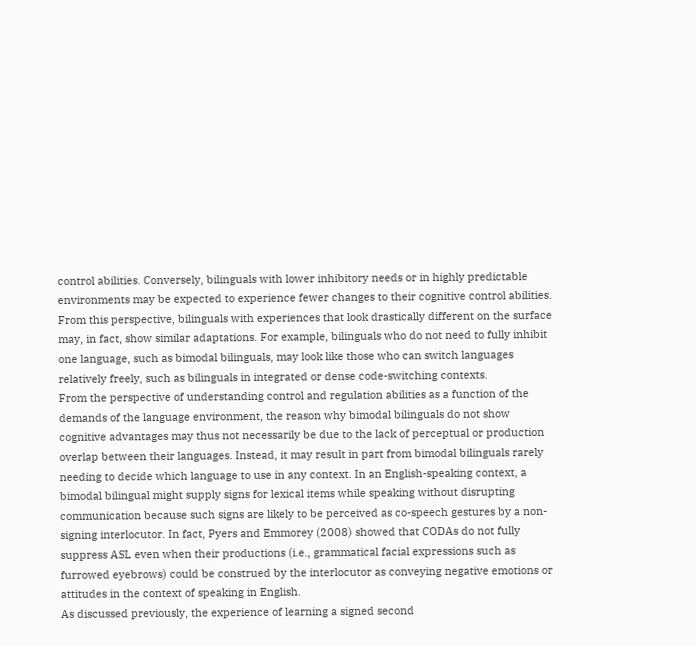control abilities. Conversely, bilinguals with lower inhibitory needs or in highly predictable environments may be expected to experience fewer changes to their cognitive control abilities. From this perspective, bilinguals with experiences that look drastically different on the surface may, in fact, show similar adaptations. For example, bilinguals who do not need to fully inhibit one language, such as bimodal bilinguals, may look like those who can switch languages relatively freely, such as bilinguals in integrated or dense code-switching contexts.
From the perspective of understanding control and regulation abilities as a function of the demands of the language environment, the reason why bimodal bilinguals do not show cognitive advantages may thus not necessarily be due to the lack of perceptual or production overlap between their languages. Instead, it may result in part from bimodal bilinguals rarely needing to decide which language to use in any context. In an English-speaking context, a bimodal bilingual might supply signs for lexical items while speaking without disrupting communication because such signs are likely to be perceived as co-speech gestures by a non-signing interlocutor. In fact, Pyers and Emmorey (2008) showed that CODAs do not fully suppress ASL even when their productions (i.e., grammatical facial expressions such as furrowed eyebrows) could be construed by the interlocutor as conveying negative emotions or attitudes in the context of speaking in English.
As discussed previously, the experience of learning a signed second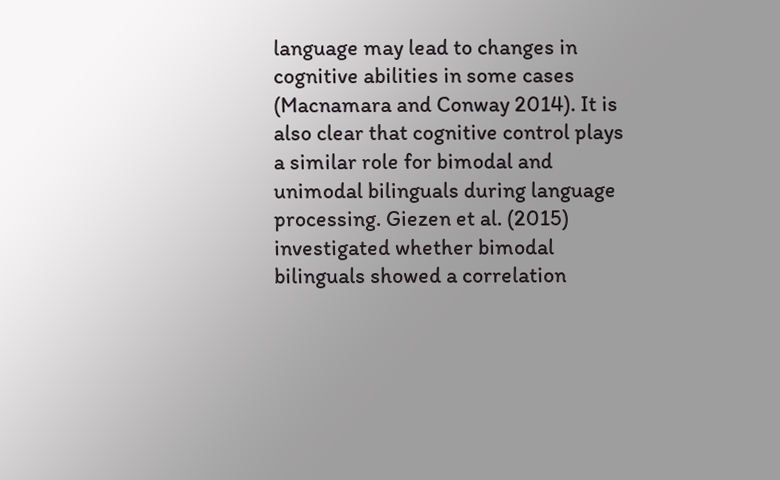language may lead to changes in cognitive abilities in some cases (Macnamara and Conway 2014). It is also clear that cognitive control plays a similar role for bimodal and unimodal bilinguals during language processing. Giezen et al. (2015) investigated whether bimodal bilinguals showed a correlation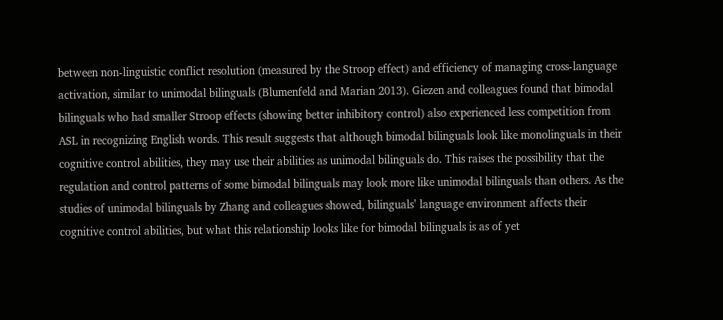between non-linguistic conflict resolution (measured by the Stroop effect) and efficiency of managing cross-language activation, similar to unimodal bilinguals (Blumenfeld and Marian 2013). Giezen and colleagues found that bimodal bilinguals who had smaller Stroop effects (showing better inhibitory control) also experienced less competition from ASL in recognizing English words. This result suggests that although bimodal bilinguals look like monolinguals in their cognitive control abilities, they may use their abilities as unimodal bilinguals do. This raises the possibility that the regulation and control patterns of some bimodal bilinguals may look more like unimodal bilinguals than others. As the studies of unimodal bilinguals by Zhang and colleagues showed, bilinguals’ language environment affects their cognitive control abilities, but what this relationship looks like for bimodal bilinguals is as of yet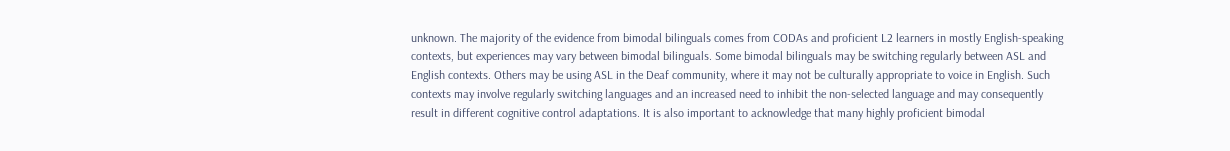unknown. The majority of the evidence from bimodal bilinguals comes from CODAs and proficient L2 learners in mostly English-speaking contexts, but experiences may vary between bimodal bilinguals. Some bimodal bilinguals may be switching regularly between ASL and English contexts. Others may be using ASL in the Deaf community, where it may not be culturally appropriate to voice in English. Such contexts may involve regularly switching languages and an increased need to inhibit the non-selected language and may consequently result in different cognitive control adaptations. It is also important to acknowledge that many highly proficient bimodal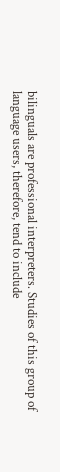bilinguals are professional interpreters. Studies of this group of language users, therefore, tend to include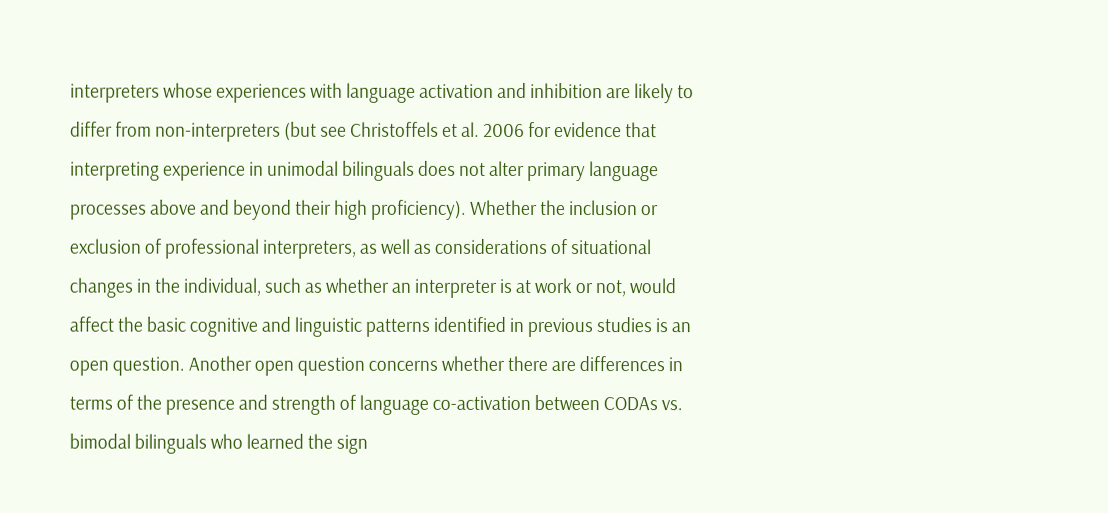interpreters whose experiences with language activation and inhibition are likely to differ from non-interpreters (but see Christoffels et al. 2006 for evidence that interpreting experience in unimodal bilinguals does not alter primary language processes above and beyond their high proficiency). Whether the inclusion or exclusion of professional interpreters, as well as considerations of situational changes in the individual, such as whether an interpreter is at work or not, would affect the basic cognitive and linguistic patterns identified in previous studies is an open question. Another open question concerns whether there are differences in terms of the presence and strength of language co-activation between CODAs vs. bimodal bilinguals who learned the sign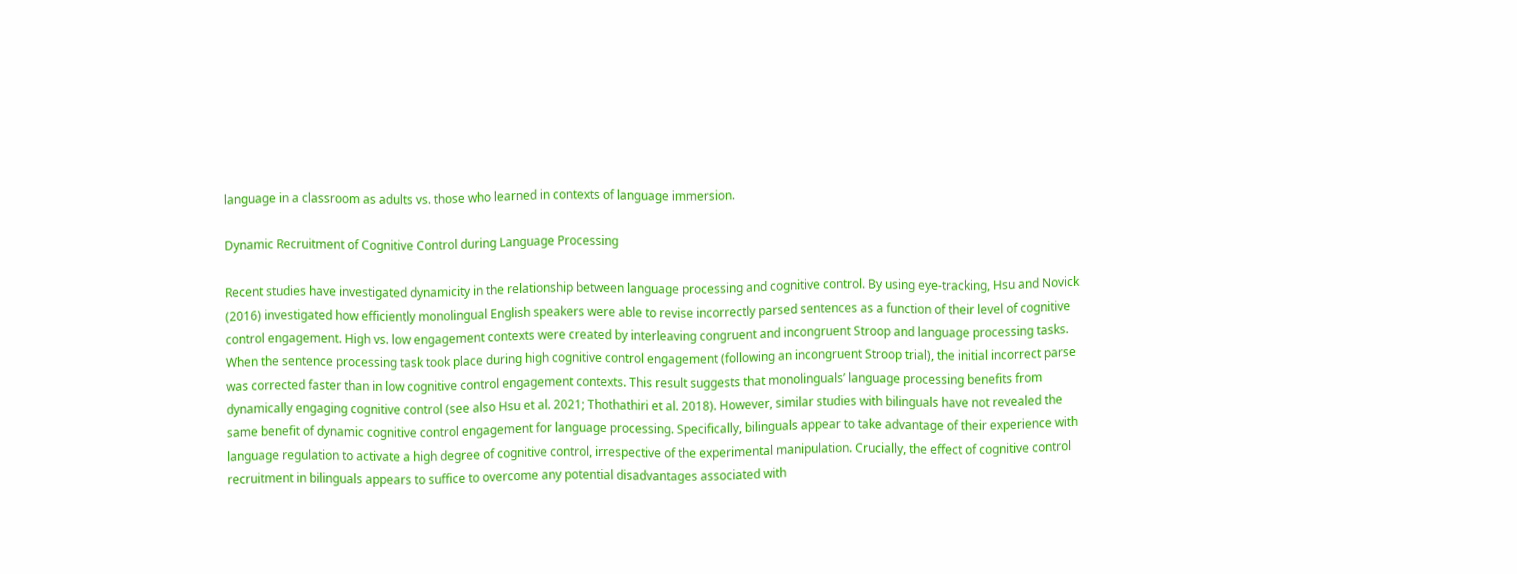language in a classroom as adults vs. those who learned in contexts of language immersion.

Dynamic Recruitment of Cognitive Control during Language Processing

Recent studies have investigated dynamicity in the relationship between language processing and cognitive control. By using eye-tracking, Hsu and Novick (2016) investigated how efficiently monolingual English speakers were able to revise incorrectly parsed sentences as a function of their level of cognitive control engagement. High vs. low engagement contexts were created by interleaving congruent and incongruent Stroop and language processing tasks. When the sentence processing task took place during high cognitive control engagement (following an incongruent Stroop trial), the initial incorrect parse was corrected faster than in low cognitive control engagement contexts. This result suggests that monolinguals’ language processing benefits from dynamically engaging cognitive control (see also Hsu et al. 2021; Thothathiri et al. 2018). However, similar studies with bilinguals have not revealed the same benefit of dynamic cognitive control engagement for language processing. Specifically, bilinguals appear to take advantage of their experience with language regulation to activate a high degree of cognitive control, irrespective of the experimental manipulation. Crucially, the effect of cognitive control recruitment in bilinguals appears to suffice to overcome any potential disadvantages associated with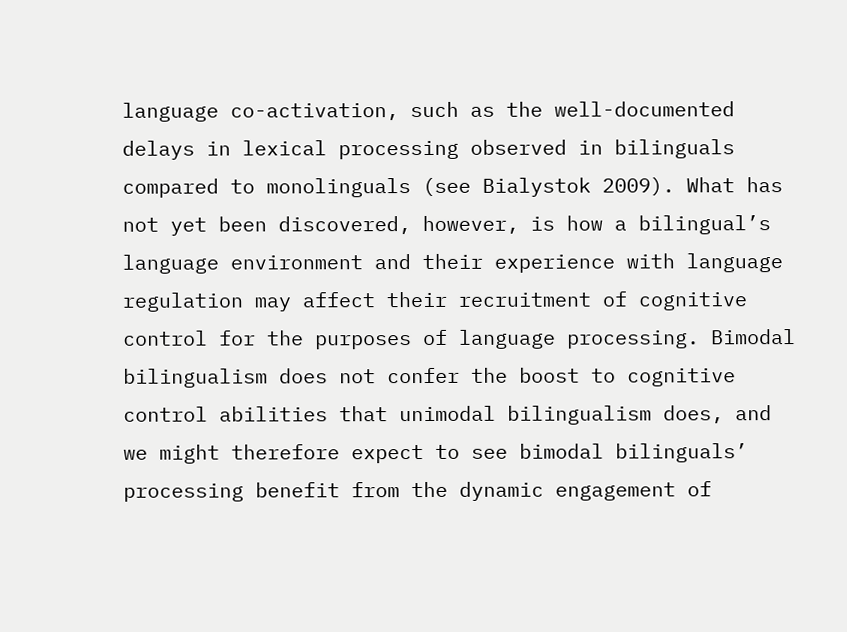language co-activation, such as the well-documented delays in lexical processing observed in bilinguals compared to monolinguals (see Bialystok 2009). What has not yet been discovered, however, is how a bilingual’s language environment and their experience with language regulation may affect their recruitment of cognitive control for the purposes of language processing. Bimodal bilingualism does not confer the boost to cognitive control abilities that unimodal bilingualism does, and we might therefore expect to see bimodal bilinguals’ processing benefit from the dynamic engagement of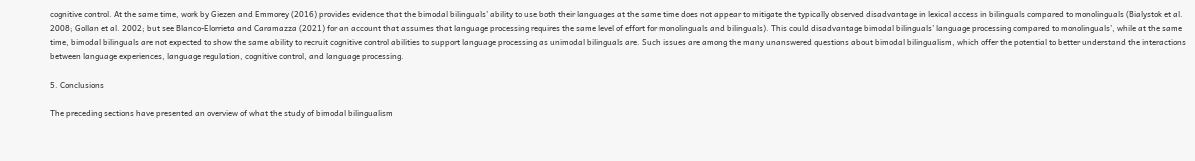cognitive control. At the same time, work by Giezen and Emmorey (2016) provides evidence that the bimodal bilinguals’ ability to use both their languages at the same time does not appear to mitigate the typically observed disadvantage in lexical access in bilinguals compared to monolinguals (Bialystok et al. 2008; Gollan et al. 2002; but see Blanco-Elorrieta and Caramazza (2021) for an account that assumes that language processing requires the same level of effort for monolinguals and bilinguals). This could disadvantage bimodal bilinguals’ language processing compared to monolinguals’, while at the same time, bimodal bilinguals are not expected to show the same ability to recruit cognitive control abilities to support language processing as unimodal bilinguals are. Such issues are among the many unanswered questions about bimodal bilingualism, which offer the potential to better understand the interactions between language experiences, language regulation, cognitive control, and language processing.

5. Conclusions

The preceding sections have presented an overview of what the study of bimodal bilingualism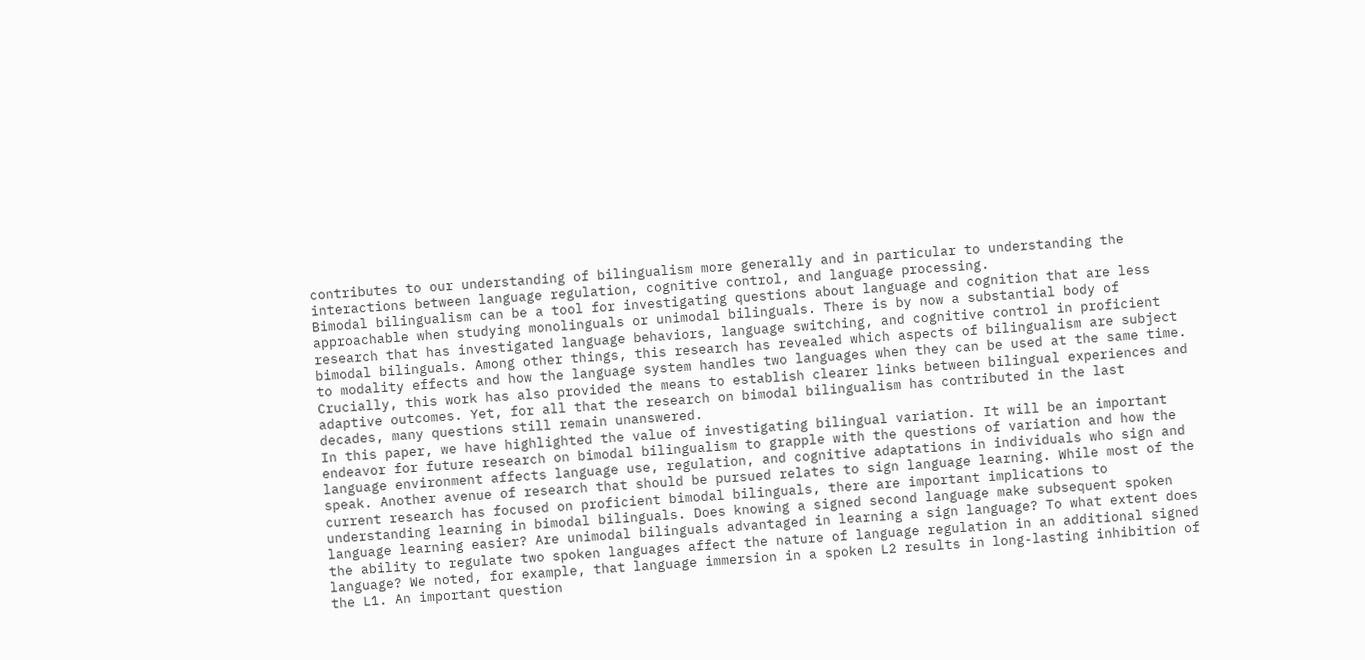contributes to our understanding of bilingualism more generally and in particular to understanding the interactions between language regulation, cognitive control, and language processing.
Bimodal bilingualism can be a tool for investigating questions about language and cognition that are less approachable when studying monolinguals or unimodal bilinguals. There is by now a substantial body of research that has investigated language behaviors, language switching, and cognitive control in proficient bimodal bilinguals. Among other things, this research has revealed which aspects of bilingualism are subject to modality effects and how the language system handles two languages when they can be used at the same time. Crucially, this work has also provided the means to establish clearer links between bilingual experiences and adaptive outcomes. Yet, for all that the research on bimodal bilingualism has contributed in the last decades, many questions still remain unanswered.
In this paper, we have highlighted the value of investigating bilingual variation. It will be an important endeavor for future research on bimodal bilingualism to grapple with the questions of variation and how the language environment affects language use, regulation, and cognitive adaptations in individuals who sign and speak. Another avenue of research that should be pursued relates to sign language learning. While most of the current research has focused on proficient bimodal bilinguals, there are important implications to understanding learning in bimodal bilinguals. Does knowing a signed second language make subsequent spoken language learning easier? Are unimodal bilinguals advantaged in learning a sign language? To what extent does the ability to regulate two spoken languages affect the nature of language regulation in an additional signed language? We noted, for example, that language immersion in a spoken L2 results in long-lasting inhibition of the L1. An important question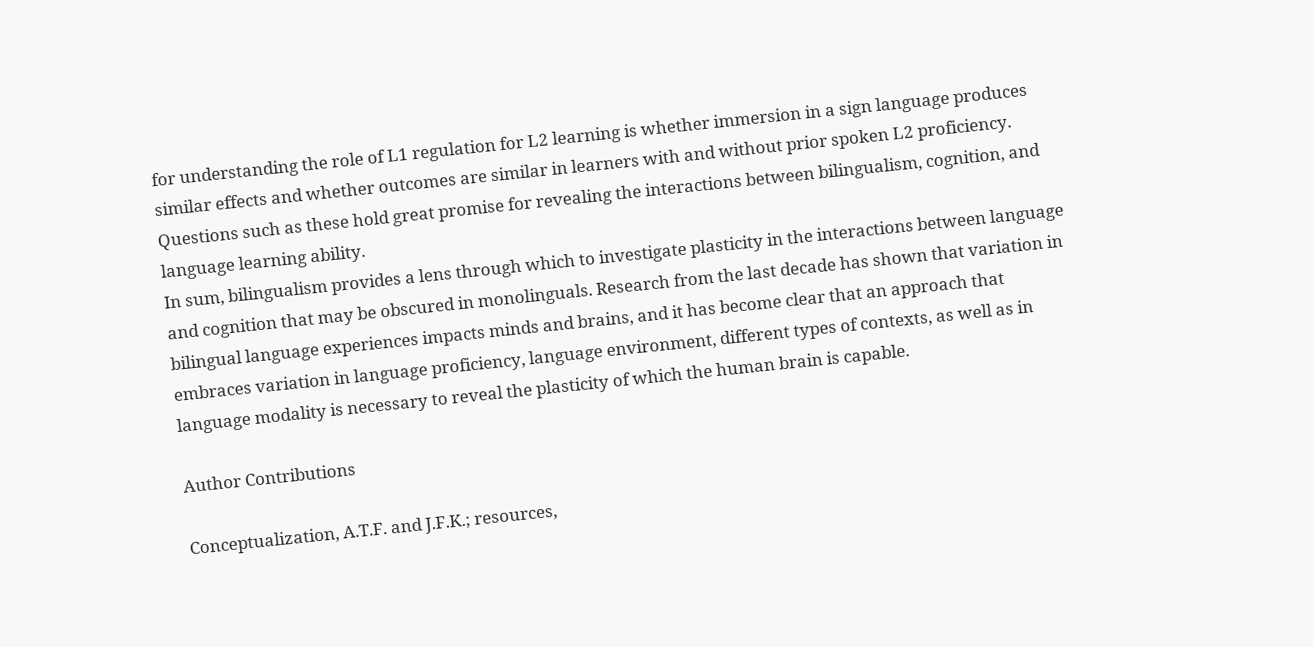for understanding the role of L1 regulation for L2 learning is whether immersion in a sign language produces similar effects and whether outcomes are similar in learners with and without prior spoken L2 proficiency. Questions such as these hold great promise for revealing the interactions between bilingualism, cognition, and language learning ability.
In sum, bilingualism provides a lens through which to investigate plasticity in the interactions between language and cognition that may be obscured in monolinguals. Research from the last decade has shown that variation in bilingual language experiences impacts minds and brains, and it has become clear that an approach that embraces variation in language proficiency, language environment, different types of contexts, as well as in language modality is necessary to reveal the plasticity of which the human brain is capable.

Author Contributions

Conceptualization, A.T.F. and J.F.K.; resources,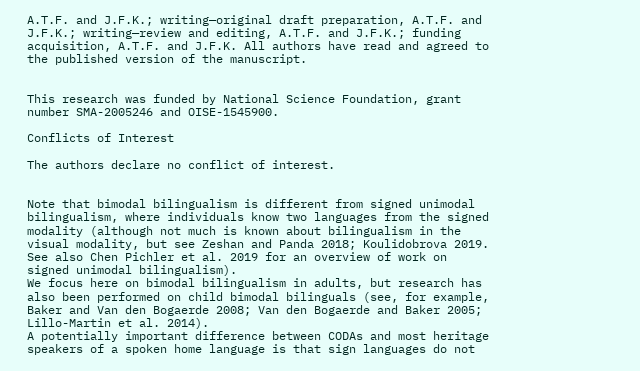A.T.F. and J.F.K.; writing—original draft preparation, A.T.F. and J.F.K.; writing—review and editing, A.T.F. and J.F.K.; funding acquisition, A.T.F. and J.F.K. All authors have read and agreed to the published version of the manuscript.


This research was funded by National Science Foundation, grant number SMA-2005246 and OISE-1545900.

Conflicts of Interest

The authors declare no conflict of interest.


Note that bimodal bilingualism is different from signed unimodal bilingualism, where individuals know two languages from the signed modality (although not much is known about bilingualism in the visual modality, but see Zeshan and Panda 2018; Koulidobrova 2019. See also Chen Pichler et al. 2019 for an overview of work on signed unimodal bilingualism).
We focus here on bimodal bilingualism in adults, but research has also been performed on child bimodal bilinguals (see, for example, Baker and Van den Bogaerde 2008; Van den Bogaerde and Baker 2005; Lillo-Martin et al. 2014).
A potentially important difference between CODAs and most heritage speakers of a spoken home language is that sign languages do not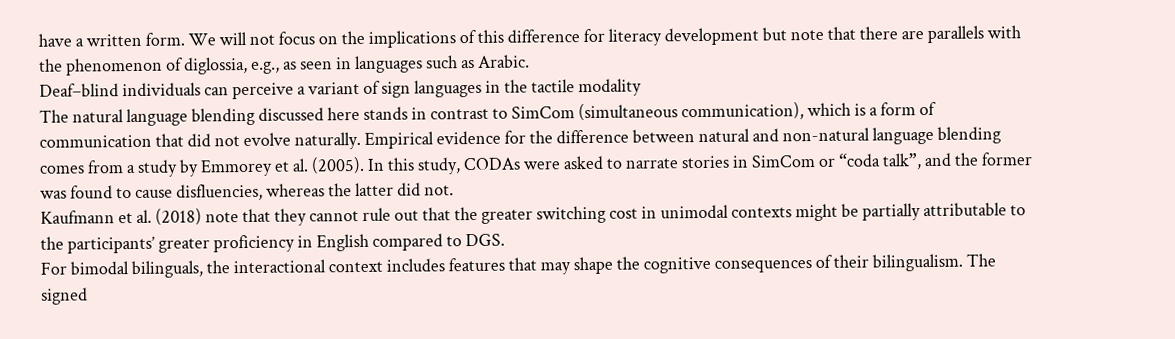have a written form. We will not focus on the implications of this difference for literacy development but note that there are parallels with the phenomenon of diglossia, e.g., as seen in languages such as Arabic.
Deaf–blind individuals can perceive a variant of sign languages in the tactile modality
The natural language blending discussed here stands in contrast to SimCom (simultaneous communication), which is a form of communication that did not evolve naturally. Empirical evidence for the difference between natural and non-natural language blending comes from a study by Emmorey et al. (2005). In this study, CODAs were asked to narrate stories in SimCom or “coda talk”, and the former was found to cause disfluencies, whereas the latter did not.
Kaufmann et al. (2018) note that they cannot rule out that the greater switching cost in unimodal contexts might be partially attributable to the participants’ greater proficiency in English compared to DGS.
For bimodal bilinguals, the interactional context includes features that may shape the cognitive consequences of their bilingualism. The signed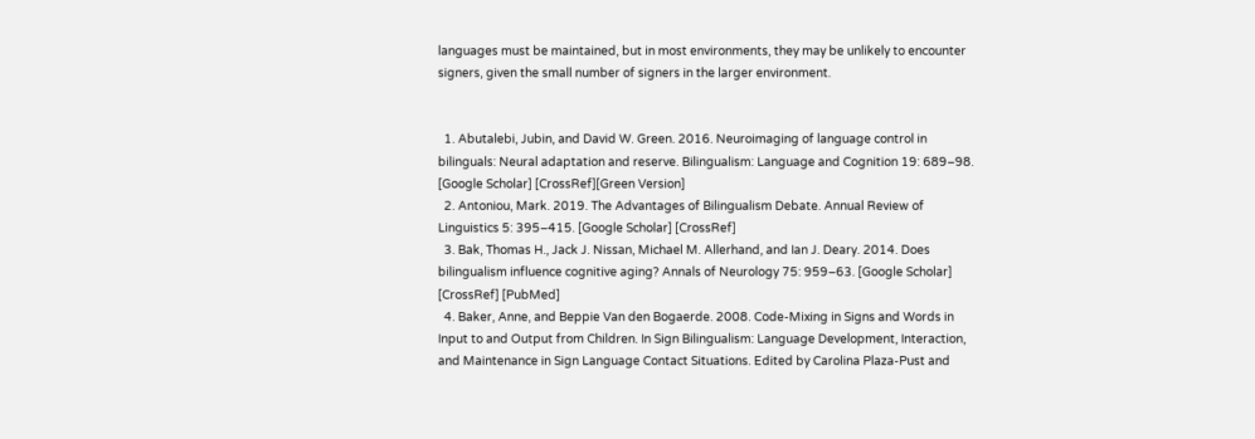languages must be maintained, but in most environments, they may be unlikely to encounter signers, given the small number of signers in the larger environment.


  1. Abutalebi, Jubin, and David W. Green. 2016. Neuroimaging of language control in bilinguals: Neural adaptation and reserve. Bilingualism: Language and Cognition 19: 689–98. [Google Scholar] [CrossRef][Green Version]
  2. Antoniou, Mark. 2019. The Advantages of Bilingualism Debate. Annual Review of Linguistics 5: 395–415. [Google Scholar] [CrossRef]
  3. Bak, Thomas H., Jack J. Nissan, Michael M. Allerhand, and Ian J. Deary. 2014. Does bilingualism influence cognitive aging? Annals of Neurology 75: 959–63. [Google Scholar] [CrossRef] [PubMed]
  4. Baker, Anne, and Beppie Van den Bogaerde. 2008. Code-Mixing in Signs and Words in Input to and Output from Children. In Sign Bilingualism: Language Development, Interaction, and Maintenance in Sign Language Contact Situations. Edited by Carolina Plaza-Pust and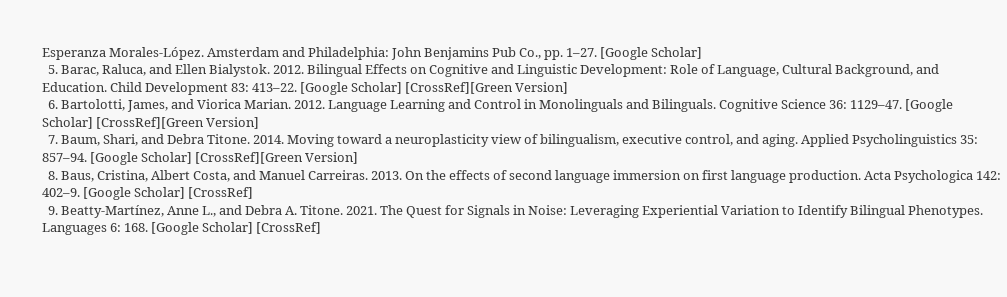Esperanza Morales-López. Amsterdam and Philadelphia: John Benjamins Pub Co., pp. 1–27. [Google Scholar]
  5. Barac, Raluca, and Ellen Bialystok. 2012. Bilingual Effects on Cognitive and Linguistic Development: Role of Language, Cultural Background, and Education. Child Development 83: 413–22. [Google Scholar] [CrossRef][Green Version]
  6. Bartolotti, James, and Viorica Marian. 2012. Language Learning and Control in Monolinguals and Bilinguals. Cognitive Science 36: 1129–47. [Google Scholar] [CrossRef][Green Version]
  7. Baum, Shari, and Debra Titone. 2014. Moving toward a neuroplasticity view of bilingualism, executive control, and aging. Applied Psycholinguistics 35: 857–94. [Google Scholar] [CrossRef][Green Version]
  8. Baus, Cristina, Albert Costa, and Manuel Carreiras. 2013. On the effects of second language immersion on first language production. Acta Psychologica 142: 402–9. [Google Scholar] [CrossRef]
  9. Beatty-Martínez, Anne L., and Debra A. Titone. 2021. The Quest for Signals in Noise: Leveraging Experiential Variation to Identify Bilingual Phenotypes. Languages 6: 168. [Google Scholar] [CrossRef]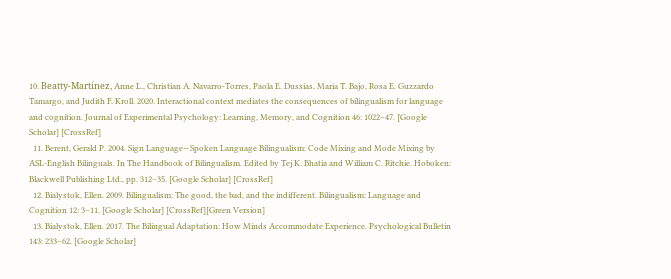10. Beatty-Martínez, Anne L., Christian A. Navarro-Torres, Paola E. Dussias, Maria T. Bajo, Rosa E. Guzzardo Tamargo, and Judith F. Kroll. 2020. Interactional context mediates the consequences of bilingualism for language and cognition. Journal of Experimental Psychology: Learning, Memory, and Cognition 46: 1022–47. [Google Scholar] [CrossRef]
  11. Berent, Gerald P. 2004. Sign Language—Spoken Language Bilingualism: Code Mixing and Mode Mixing by ASL-English Bilinguals. In The Handbook of Bilingualism. Edited by Tej K. Bhatia and William C. Ritchie. Hoboken: Blackwell Publishing Ltd., pp. 312–35. [Google Scholar] [CrossRef]
  12. Bialystok, Ellen. 2009. Bilingualism: The good, the bad, and the indifferent. Bilingualism: Language and Cognition 12: 3–11. [Google Scholar] [CrossRef][Green Version]
  13. Bialystok, Ellen. 2017. The Bilingual Adaptation: How Minds Accommodate Experience. Psychological Bulletin 143: 233–62. [Google Scholar]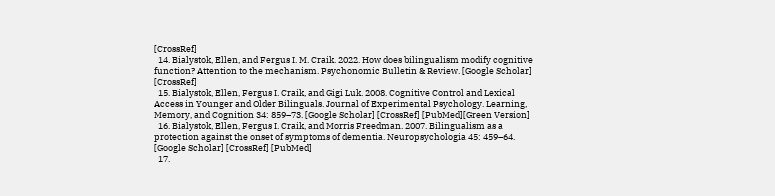[CrossRef]
  14. Bialystok, Ellen, and Fergus I. M. Craik. 2022. How does bilingualism modify cognitive function? Attention to the mechanism. Psychonomic Bulletin & Review. [Google Scholar] [CrossRef]
  15. Bialystok, Ellen, Fergus I. Craik, and Gigi Luk. 2008. Cognitive Control and Lexical Access in Younger and Older Bilinguals. Journal of Experimental Psychology. Learning, Memory, and Cognition 34: 859–73. [Google Scholar] [CrossRef] [PubMed][Green Version]
  16. Bialystok, Ellen, Fergus I. Craik, and Morris Freedman. 2007. Bilingualism as a protection against the onset of symptoms of dementia. Neuropsychologia 45: 459–64. [Google Scholar] [CrossRef] [PubMed]
  17.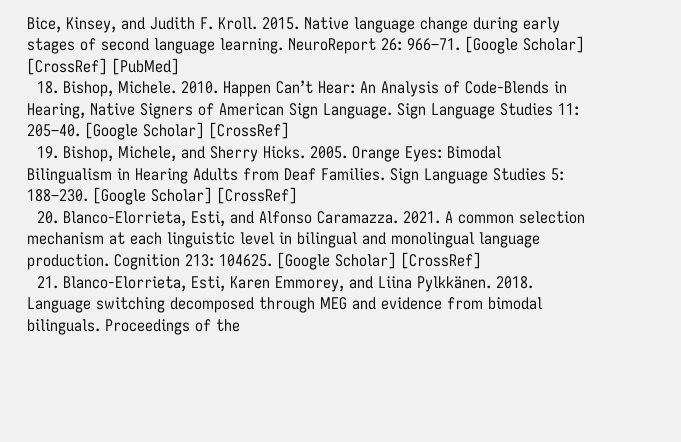Bice, Kinsey, and Judith F. Kroll. 2015. Native language change during early stages of second language learning. NeuroReport 26: 966–71. [Google Scholar] [CrossRef] [PubMed]
  18. Bishop, Michele. 2010. Happen Can’t Hear: An Analysis of Code-Blends in Hearing, Native Signers of American Sign Language. Sign Language Studies 11: 205–40. [Google Scholar] [CrossRef]
  19. Bishop, Michele, and Sherry Hicks. 2005. Orange Eyes: Bimodal Bilingualism in Hearing Adults from Deaf Families. Sign Language Studies 5: 188–230. [Google Scholar] [CrossRef]
  20. Blanco-Elorrieta, Esti, and Alfonso Caramazza. 2021. A common selection mechanism at each linguistic level in bilingual and monolingual language production. Cognition 213: 104625. [Google Scholar] [CrossRef]
  21. Blanco-Elorrieta, Esti, Karen Emmorey, and Liina Pylkkänen. 2018. Language switching decomposed through MEG and evidence from bimodal bilinguals. Proceedings of the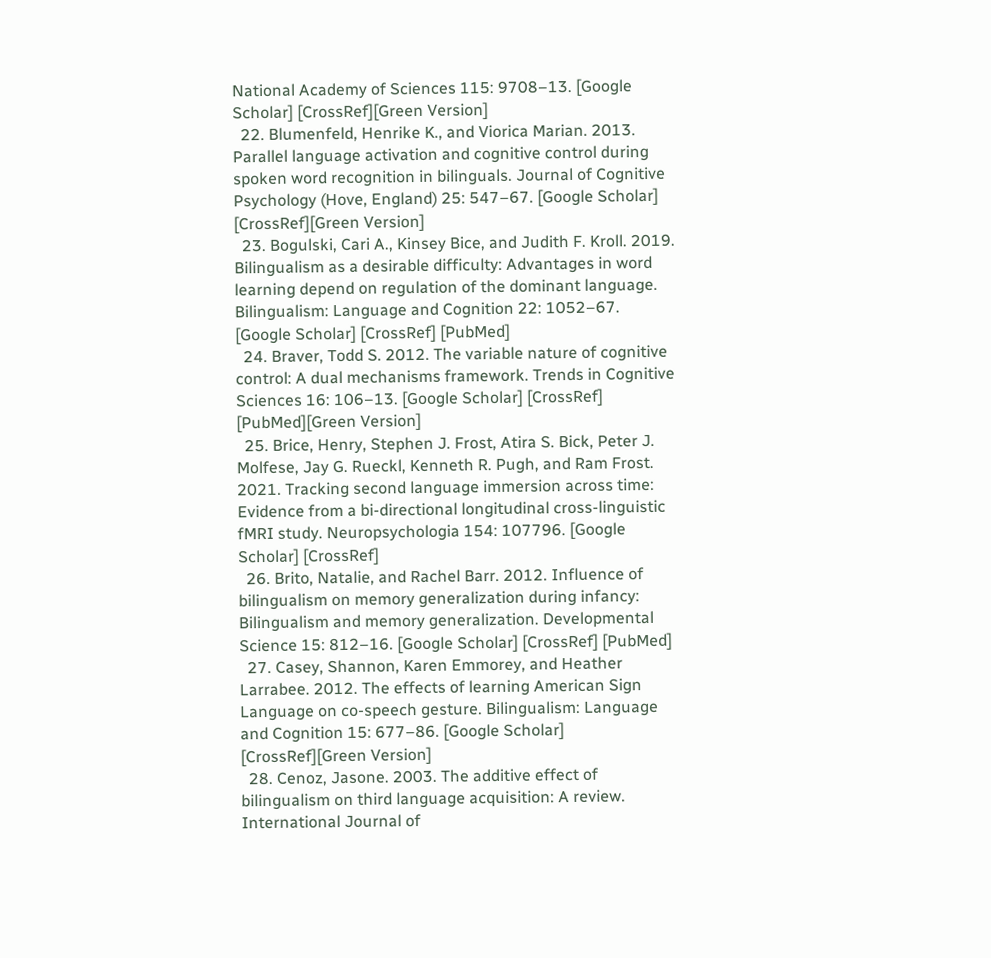National Academy of Sciences 115: 9708–13. [Google Scholar] [CrossRef][Green Version]
  22. Blumenfeld, Henrike K., and Viorica Marian. 2013. Parallel language activation and cognitive control during spoken word recognition in bilinguals. Journal of Cognitive Psychology (Hove, England) 25: 547–67. [Google Scholar] [CrossRef][Green Version]
  23. Bogulski, Cari A., Kinsey Bice, and Judith F. Kroll. 2019. Bilingualism as a desirable difficulty: Advantages in word learning depend on regulation of the dominant language. Bilingualism: Language and Cognition 22: 1052–67. [Google Scholar] [CrossRef] [PubMed]
  24. Braver, Todd S. 2012. The variable nature of cognitive control: A dual mechanisms framework. Trends in Cognitive Sciences 16: 106–13. [Google Scholar] [CrossRef] [PubMed][Green Version]
  25. Brice, Henry, Stephen J. Frost, Atira S. Bick, Peter J. Molfese, Jay G. Rueckl, Kenneth R. Pugh, and Ram Frost. 2021. Tracking second language immersion across time: Evidence from a bi-directional longitudinal cross-linguistic fMRI study. Neuropsychologia 154: 107796. [Google Scholar] [CrossRef]
  26. Brito, Natalie, and Rachel Barr. 2012. Influence of bilingualism on memory generalization during infancy: Bilingualism and memory generalization. Developmental Science 15: 812–16. [Google Scholar] [CrossRef] [PubMed]
  27. Casey, Shannon, Karen Emmorey, and Heather Larrabee. 2012. The effects of learning American Sign Language on co-speech gesture. Bilingualism: Language and Cognition 15: 677–86. [Google Scholar] [CrossRef][Green Version]
  28. Cenoz, Jasone. 2003. The additive effect of bilingualism on third language acquisition: A review. International Journal of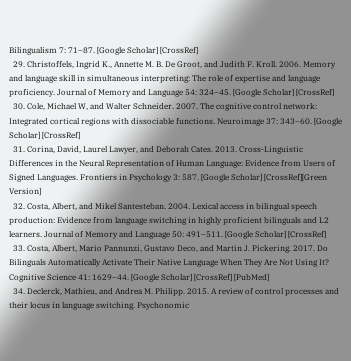Bilingualism 7: 71–87. [Google Scholar] [CrossRef]
  29. Christoffels, Ingrid K., Annette M. B. De Groot, and Judith F. Kroll. 2006. Memory and language skill in simultaneous interpreting: The role of expertise and language proficiency. Journal of Memory and Language 54: 324–45. [Google Scholar] [CrossRef]
  30. Cole, Michael W, and Walter Schneider. 2007. The cognitive control network: Integrated cortical regions with dissociable functions. Neuroimage 37: 343–60. [Google Scholar] [CrossRef]
  31. Corina, David, Laurel Lawyer, and Deborah Cates. 2013. Cross-Linguistic Differences in the Neural Representation of Human Language: Evidence from Users of Signed Languages. Frontiers in Psychology 3: 587. [Google Scholar] [CrossRef][Green Version]
  32. Costa, Albert, and Mikel Santesteban. 2004. Lexical access in bilingual speech production: Evidence from language switching in highly proficient bilinguals and L2 learners. Journal of Memory and Language 50: 491–511. [Google Scholar] [CrossRef]
  33. Costa, Albert, Mario Pannunzi, Gustavo Deco, and Martin J. Pickering. 2017. Do Bilinguals Automatically Activate Their Native Language When They Are Not Using It? Cognitive Science 41: 1629–44. [Google Scholar] [CrossRef] [PubMed]
  34. Declerck, Mathieu, and Andrea M. Philipp. 2015. A review of control processes and their locus in language switching. Psychonomic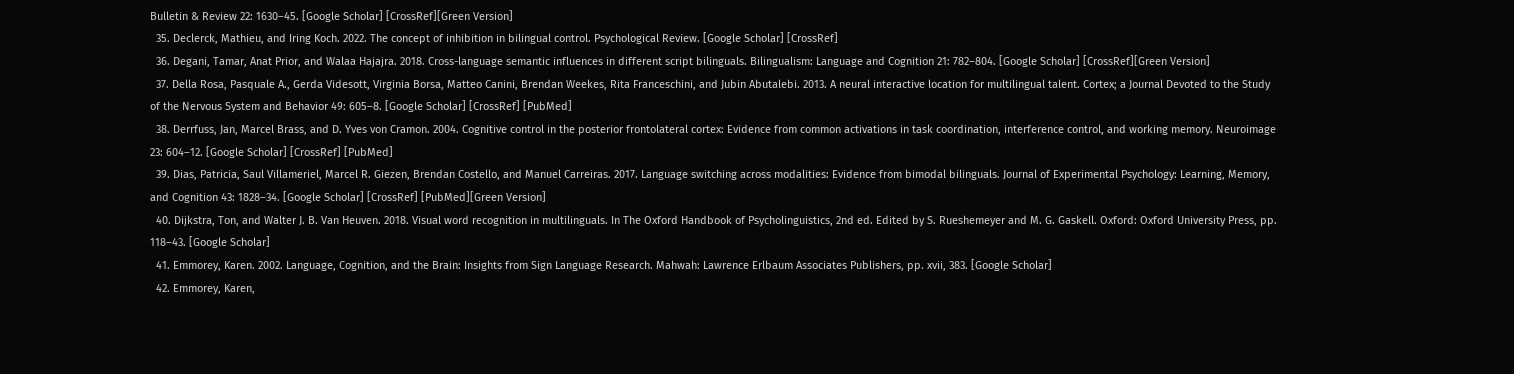Bulletin & Review 22: 1630–45. [Google Scholar] [CrossRef][Green Version]
  35. Declerck, Mathieu, and Iring Koch. 2022. The concept of inhibition in bilingual control. Psychological Review. [Google Scholar] [CrossRef]
  36. Degani, Tamar, Anat Prior, and Walaa Hajajra. 2018. Cross-language semantic influences in different script bilinguals. Bilingualism: Language and Cognition 21: 782–804. [Google Scholar] [CrossRef][Green Version]
  37. Della Rosa, Pasquale A., Gerda Videsott, Virginia Borsa, Matteo Canini, Brendan Weekes, Rita Franceschini, and Jubin Abutalebi. 2013. A neural interactive location for multilingual talent. Cortex; a Journal Devoted to the Study of the Nervous System and Behavior 49: 605–8. [Google Scholar] [CrossRef] [PubMed]
  38. Derrfuss, Jan, Marcel Brass, and D. Yves von Cramon. 2004. Cognitive control in the posterior frontolateral cortex: Evidence from common activations in task coordination, interference control, and working memory. Neuroimage 23: 604–12. [Google Scholar] [CrossRef] [PubMed]
  39. Dias, Patricia, Saul Villameriel, Marcel R. Giezen, Brendan Costello, and Manuel Carreiras. 2017. Language switching across modalities: Evidence from bimodal bilinguals. Journal of Experimental Psychology: Learning, Memory, and Cognition 43: 1828–34. [Google Scholar] [CrossRef] [PubMed][Green Version]
  40. Dijkstra, Ton, and Walter J. B. Van Heuven. 2018. Visual word recognition in multilinguals. In The Oxford Handbook of Psycholinguistics, 2nd ed. Edited by S. Rueshemeyer and M. G. Gaskell. Oxford: Oxford University Press, pp. 118–43. [Google Scholar]
  41. Emmorey, Karen. 2002. Language, Cognition, and the Brain: Insights from Sign Language Research. Mahwah: Lawrence Erlbaum Associates Publishers, pp. xvii, 383. [Google Scholar]
  42. Emmorey, Karen,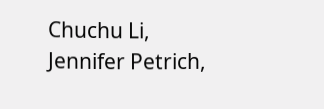Chuchu Li, Jennifer Petrich,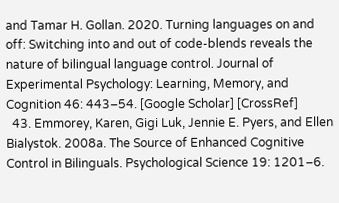and Tamar H. Gollan. 2020. Turning languages on and off: Switching into and out of code-blends reveals the nature of bilingual language control. Journal of Experimental Psychology: Learning, Memory, and Cognition 46: 443–54. [Google Scholar] [CrossRef]
  43. Emmorey, Karen, Gigi Luk, Jennie E. Pyers, and Ellen Bialystok. 2008a. The Source of Enhanced Cognitive Control in Bilinguals. Psychological Science 19: 1201–6.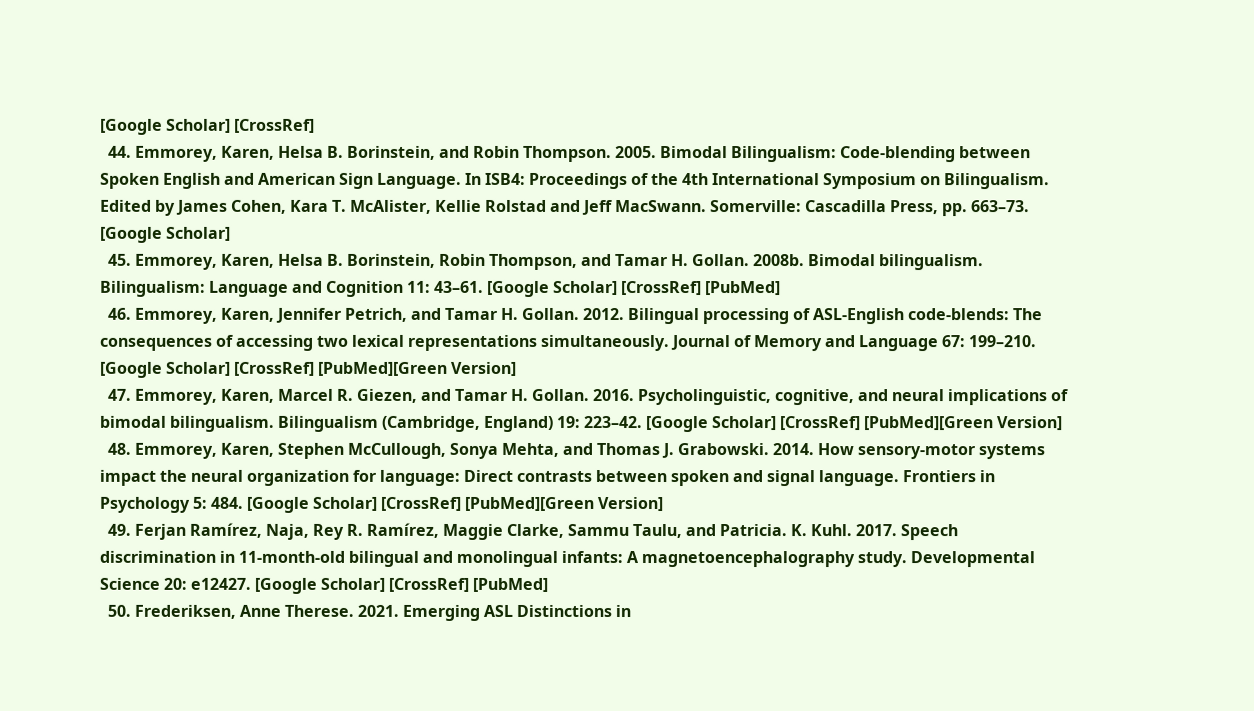[Google Scholar] [CrossRef]
  44. Emmorey, Karen, Helsa B. Borinstein, and Robin Thompson. 2005. Bimodal Bilingualism: Code-blending between Spoken English and American Sign Language. In ISB4: Proceedings of the 4th International Symposium on Bilingualism. Edited by James Cohen, Kara T. McAlister, Kellie Rolstad and Jeff MacSwann. Somerville: Cascadilla Press, pp. 663–73. [Google Scholar]
  45. Emmorey, Karen, Helsa B. Borinstein, Robin Thompson, and Tamar H. Gollan. 2008b. Bimodal bilingualism. Bilingualism: Language and Cognition 11: 43–61. [Google Scholar] [CrossRef] [PubMed]
  46. Emmorey, Karen, Jennifer Petrich, and Tamar H. Gollan. 2012. Bilingual processing of ASL-English code-blends: The consequences of accessing two lexical representations simultaneously. Journal of Memory and Language 67: 199–210. [Google Scholar] [CrossRef] [PubMed][Green Version]
  47. Emmorey, Karen, Marcel R. Giezen, and Tamar H. Gollan. 2016. Psycholinguistic, cognitive, and neural implications of bimodal bilingualism. Bilingualism (Cambridge, England) 19: 223–42. [Google Scholar] [CrossRef] [PubMed][Green Version]
  48. Emmorey, Karen, Stephen McCullough, Sonya Mehta, and Thomas J. Grabowski. 2014. How sensory-motor systems impact the neural organization for language: Direct contrasts between spoken and signal language. Frontiers in Psychology 5: 484. [Google Scholar] [CrossRef] [PubMed][Green Version]
  49. Ferjan Ramírez, Naja, Rey R. Ramírez, Maggie Clarke, Sammu Taulu, and Patricia. K. Kuhl. 2017. Speech discrimination in 11-month-old bilingual and monolingual infants: A magnetoencephalography study. Developmental Science 20: e12427. [Google Scholar] [CrossRef] [PubMed]
  50. Frederiksen, Anne Therese. 2021. Emerging ASL Distinctions in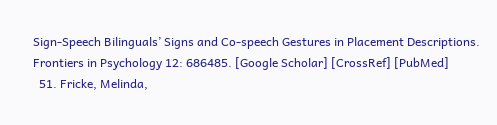Sign-Speech Bilinguals’ Signs and Co-speech Gestures in Placement Descriptions. Frontiers in Psychology 12: 686485. [Google Scholar] [CrossRef] [PubMed]
  51. Fricke, Melinda,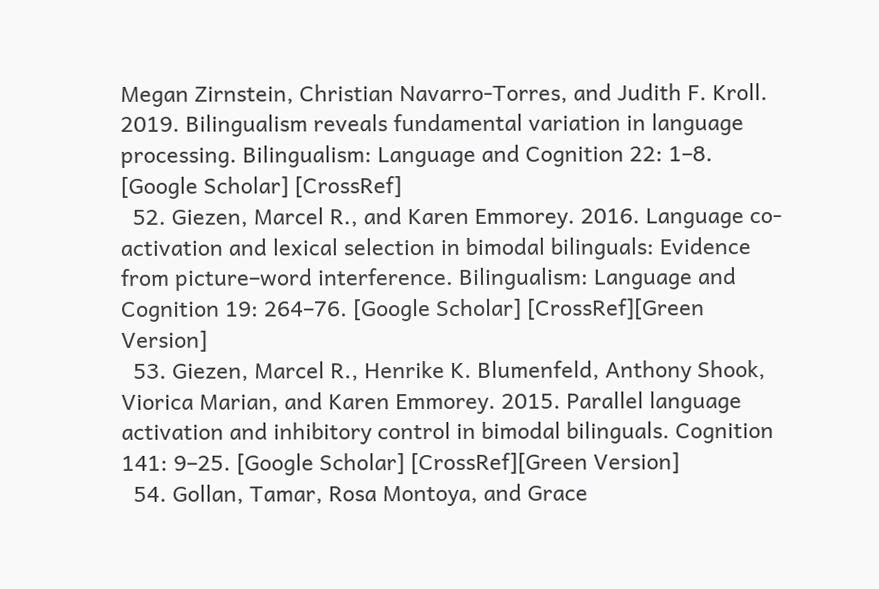Megan Zirnstein, Christian Navarro-Torres, and Judith F. Kroll. 2019. Bilingualism reveals fundamental variation in language processing. Bilingualism: Language and Cognition 22: 1–8. [Google Scholar] [CrossRef]
  52. Giezen, Marcel R., and Karen Emmorey. 2016. Language co-activation and lexical selection in bimodal bilinguals: Evidence from picture–word interference. Bilingualism: Language and Cognition 19: 264–76. [Google Scholar] [CrossRef][Green Version]
  53. Giezen, Marcel R., Henrike K. Blumenfeld, Anthony Shook, Viorica Marian, and Karen Emmorey. 2015. Parallel language activation and inhibitory control in bimodal bilinguals. Cognition 141: 9–25. [Google Scholar] [CrossRef][Green Version]
  54. Gollan, Tamar, Rosa Montoya, and Grace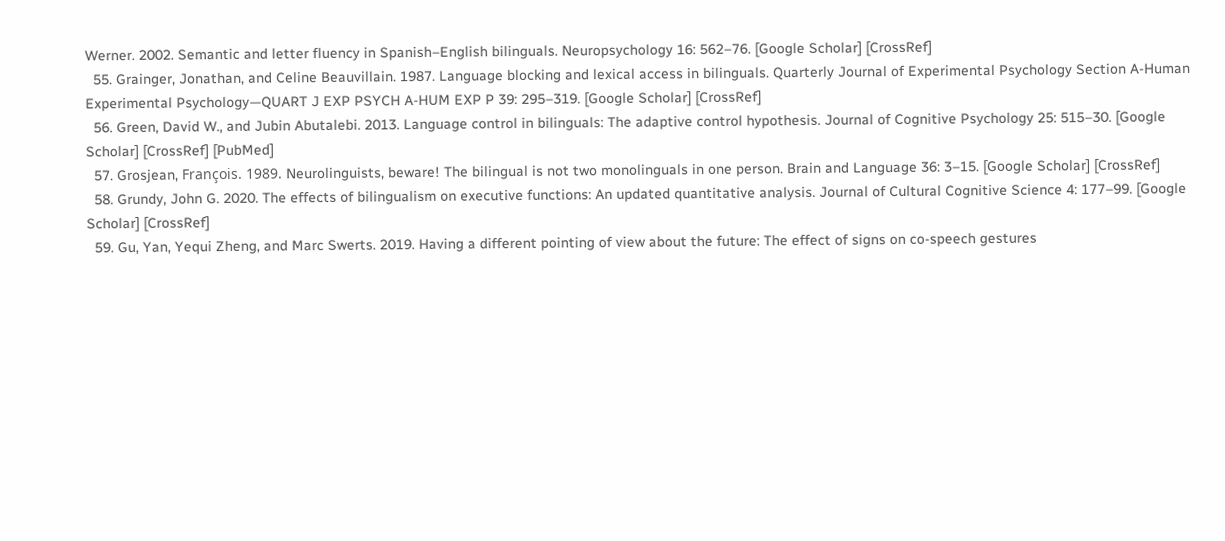Werner. 2002. Semantic and letter fluency in Spanish–English bilinguals. Neuropsychology 16: 562–76. [Google Scholar] [CrossRef]
  55. Grainger, Jonathan, and Celine Beauvillain. 1987. Language blocking and lexical access in bilinguals. Quarterly Journal of Experimental Psychology Section A-Human Experimental Psychology—QUART J EXP PSYCH A-HUM EXP P 39: 295–319. [Google Scholar] [CrossRef]
  56. Green, David W., and Jubin Abutalebi. 2013. Language control in bilinguals: The adaptive control hypothesis. Journal of Cognitive Psychology 25: 515–30. [Google Scholar] [CrossRef] [PubMed]
  57. Grosjean, François. 1989. Neurolinguists, beware! The bilingual is not two monolinguals in one person. Brain and Language 36: 3–15. [Google Scholar] [CrossRef]
  58. Grundy, John G. 2020. The effects of bilingualism on executive functions: An updated quantitative analysis. Journal of Cultural Cognitive Science 4: 177–99. [Google Scholar] [CrossRef]
  59. Gu, Yan, Yequi Zheng, and Marc Swerts. 2019. Having a different pointing of view about the future: The effect of signs on co-speech gestures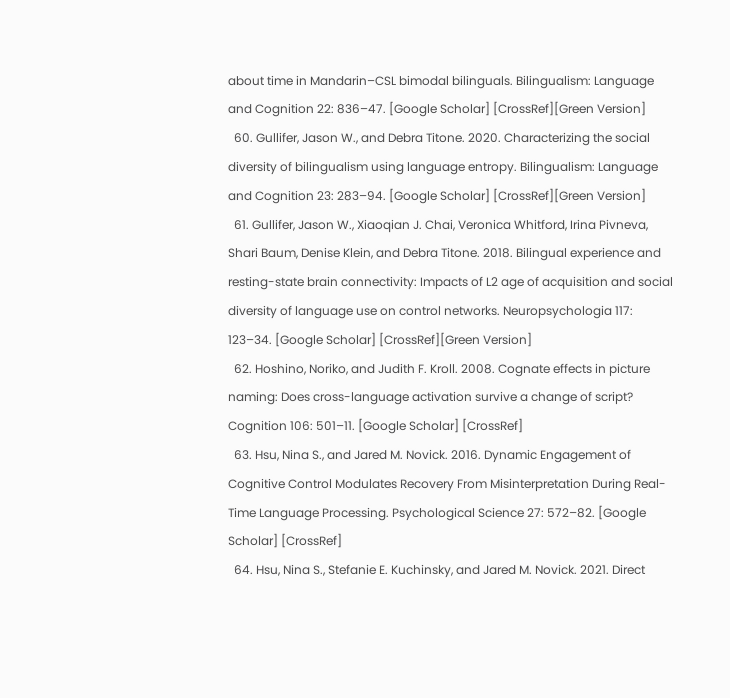about time in Mandarin–CSL bimodal bilinguals. Bilingualism: Language and Cognition 22: 836–47. [Google Scholar] [CrossRef][Green Version]
  60. Gullifer, Jason W., and Debra Titone. 2020. Characterizing the social diversity of bilingualism using language entropy. Bilingualism: Language and Cognition 23: 283–94. [Google Scholar] [CrossRef][Green Version]
  61. Gullifer, Jason W., Xiaoqian J. Chai, Veronica Whitford, Irina Pivneva, Shari Baum, Denise Klein, and Debra Titone. 2018. Bilingual experience and resting-state brain connectivity: Impacts of L2 age of acquisition and social diversity of language use on control networks. Neuropsychologia 117: 123–34. [Google Scholar] [CrossRef][Green Version]
  62. Hoshino, Noriko, and Judith F. Kroll. 2008. Cognate effects in picture naming: Does cross-language activation survive a change of script? Cognition 106: 501–11. [Google Scholar] [CrossRef]
  63. Hsu, Nina S., and Jared M. Novick. 2016. Dynamic Engagement of Cognitive Control Modulates Recovery From Misinterpretation During Real-Time Language Processing. Psychological Science 27: 572–82. [Google Scholar] [CrossRef]
  64. Hsu, Nina S., Stefanie E. Kuchinsky, and Jared M. Novick. 2021. Direct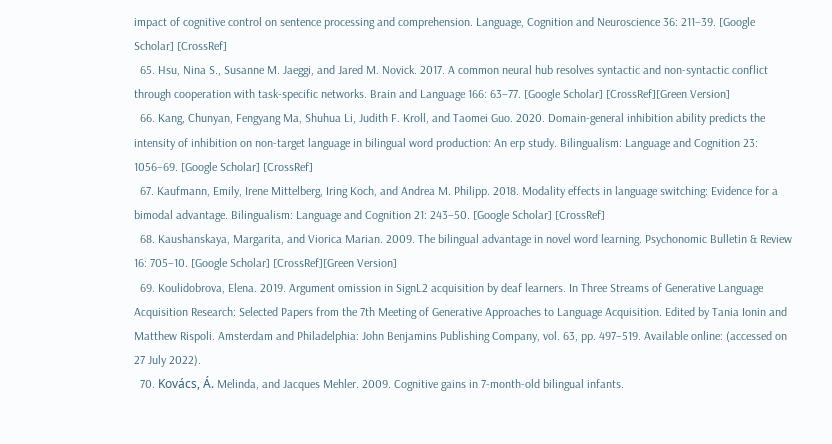impact of cognitive control on sentence processing and comprehension. Language, Cognition and Neuroscience 36: 211–39. [Google Scholar] [CrossRef]
  65. Hsu, Nina S., Susanne M. Jaeggi, and Jared M. Novick. 2017. A common neural hub resolves syntactic and non-syntactic conflict through cooperation with task-specific networks. Brain and Language 166: 63–77. [Google Scholar] [CrossRef][Green Version]
  66. Kang, Chunyan, Fengyang Ma, Shuhua Li, Judith F. Kroll, and Taomei Guo. 2020. Domain-general inhibition ability predicts the intensity of inhibition on non-target language in bilingual word production: An erp study. Bilingualism: Language and Cognition 23: 1056–69. [Google Scholar] [CrossRef]
  67. Kaufmann, Emily, Irene Mittelberg, Iring Koch, and Andrea M. Philipp. 2018. Modality effects in language switching: Evidence for a bimodal advantage. Bilingualism: Language and Cognition 21: 243–50. [Google Scholar] [CrossRef]
  68. Kaushanskaya, Margarita, and Viorica Marian. 2009. The bilingual advantage in novel word learning. Psychonomic Bulletin & Review 16: 705–10. [Google Scholar] [CrossRef][Green Version]
  69. Koulidobrova, Elena. 2019. Argument omission in SignL2 acquisition by deaf learners. In Three Streams of Generative Language Acquisition Research: Selected Papers from the 7th Meeting of Generative Approaches to Language Acquisition. Edited by Tania Ionin and Matthew Rispoli. Amsterdam and Philadelphia: John Benjamins Publishing Company, vol. 63, pp. 497–519. Available online: (accessed on 27 July 2022).
  70. Kovács, Á. Melinda, and Jacques Mehler. 2009. Cognitive gains in 7-month-old bilingual infants.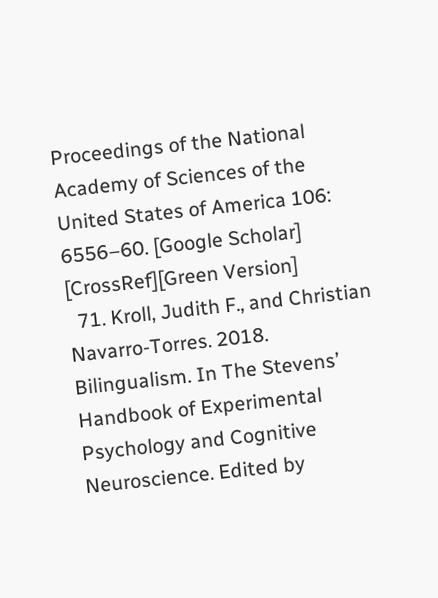Proceedings of the National Academy of Sciences of the United States of America 106: 6556–60. [Google Scholar] [CrossRef][Green Version]
  71. Kroll, Judith F., and Christian Navarro-Torres. 2018. Bilingualism. In The Stevens’ Handbook of Experimental Psychology and Cognitive Neuroscience. Edited by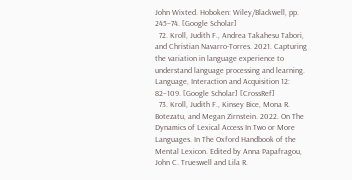John Wixted. Hoboken: Wiley/Blackwell, pp. 245–74. [Google Scholar]
  72. Kroll, Judith F., Andrea Takahesu Tabori, and Christian Navarro-Torres. 2021. Capturing the variation in language experience to understand language processing and learning. Language, Interaction and Acquisition 12: 82–109. [Google Scholar] [CrossRef]
  73. Kroll, Judith F., Kinsey Bice, Mona R. Botezatu, and Megan Zirnstein. 2022. On The Dynamics of Lexical Access In Two or More Languages. In The Oxford Handbook of the Mental Lexicon. Edited by Anna Papafragou, John C. Trueswell and Lila R.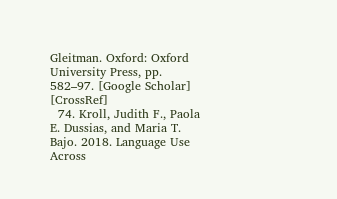Gleitman. Oxford: Oxford University Press, pp. 582–97. [Google Scholar] [CrossRef]
  74. Kroll, Judith F., Paola E. Dussias, and Maria T. Bajo. 2018. Language Use Across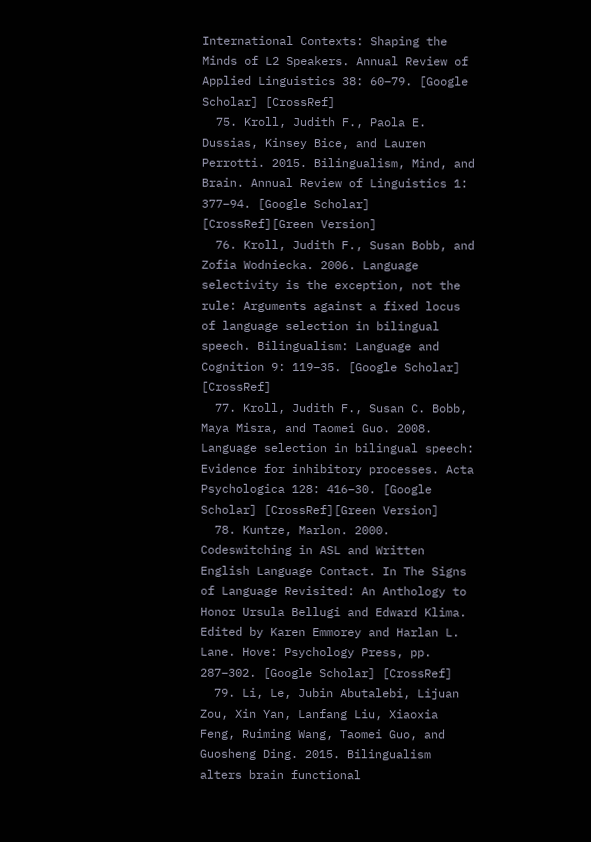International Contexts: Shaping the Minds of L2 Speakers. Annual Review of Applied Linguistics 38: 60–79. [Google Scholar] [CrossRef]
  75. Kroll, Judith F., Paola E. Dussias, Kinsey Bice, and Lauren Perrotti. 2015. Bilingualism, Mind, and Brain. Annual Review of Linguistics 1: 377–94. [Google Scholar] [CrossRef][Green Version]
  76. Kroll, Judith F., Susan Bobb, and Zofia Wodniecka. 2006. Language selectivity is the exception, not the rule: Arguments against a fixed locus of language selection in bilingual speech. Bilingualism: Language and Cognition 9: 119–35. [Google Scholar] [CrossRef]
  77. Kroll, Judith F., Susan C. Bobb, Maya Misra, and Taomei Guo. 2008. Language selection in bilingual speech: Evidence for inhibitory processes. Acta Psychologica 128: 416–30. [Google Scholar] [CrossRef][Green Version]
  78. Kuntze, Marlon. 2000. Codeswitching in ASL and Written English Language Contact. In The Signs of Language Revisited: An Anthology to Honor Ursula Bellugi and Edward Klima. Edited by Karen Emmorey and Harlan L. Lane. Hove: Psychology Press, pp. 287–302. [Google Scholar] [CrossRef]
  79. Li, Le, Jubin Abutalebi, Lijuan Zou, Xin Yan, Lanfang Liu, Xiaoxia Feng, Ruiming Wang, Taomei Guo, and Guosheng Ding. 2015. Bilingualism alters brain functional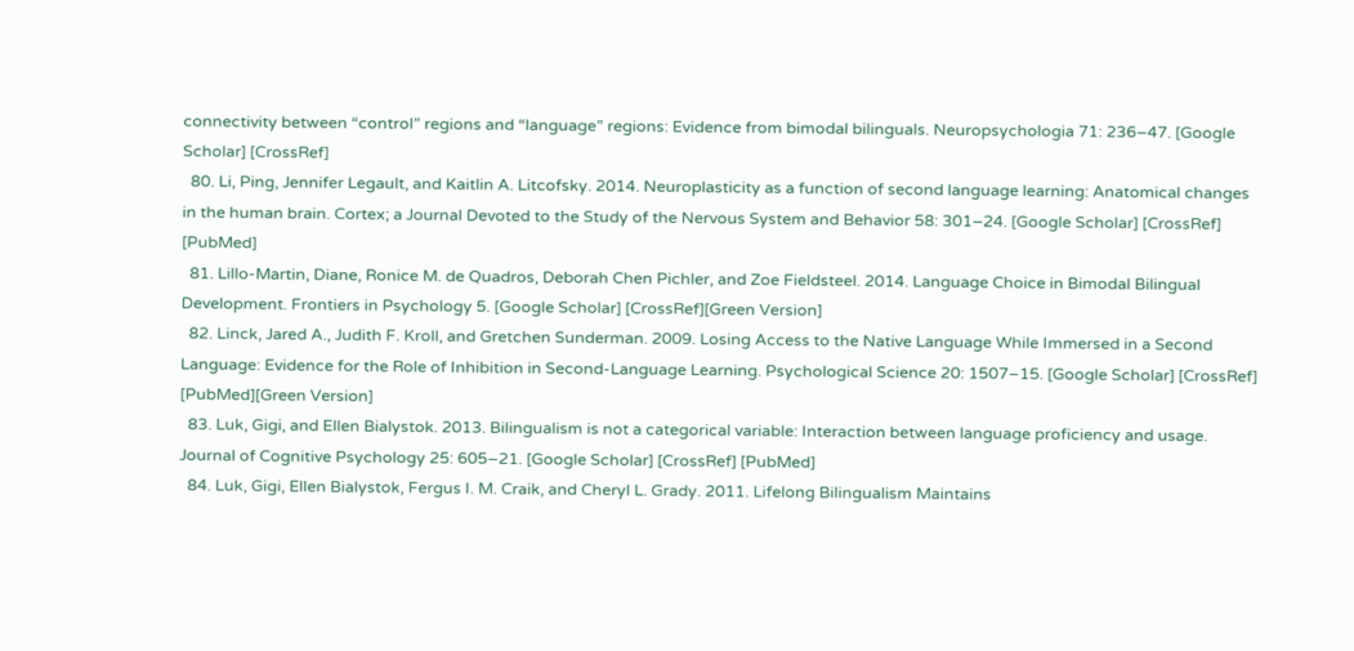connectivity between “control” regions and “language” regions: Evidence from bimodal bilinguals. Neuropsychologia 71: 236–47. [Google Scholar] [CrossRef]
  80. Li, Ping, Jennifer Legault, and Kaitlin A. Litcofsky. 2014. Neuroplasticity as a function of second language learning: Anatomical changes in the human brain. Cortex; a Journal Devoted to the Study of the Nervous System and Behavior 58: 301–24. [Google Scholar] [CrossRef] [PubMed]
  81. Lillo-Martin, Diane, Ronice M. de Quadros, Deborah Chen Pichler, and Zoe Fieldsteel. 2014. Language Choice in Bimodal Bilingual Development. Frontiers in Psychology 5. [Google Scholar] [CrossRef][Green Version]
  82. Linck, Jared A., Judith F. Kroll, and Gretchen Sunderman. 2009. Losing Access to the Native Language While Immersed in a Second Language: Evidence for the Role of Inhibition in Second-Language Learning. Psychological Science 20: 1507–15. [Google Scholar] [CrossRef] [PubMed][Green Version]
  83. Luk, Gigi, and Ellen Bialystok. 2013. Bilingualism is not a categorical variable: Interaction between language proficiency and usage. Journal of Cognitive Psychology 25: 605–21. [Google Scholar] [CrossRef] [PubMed]
  84. Luk, Gigi, Ellen Bialystok, Fergus I. M. Craik, and Cheryl L. Grady. 2011. Lifelong Bilingualism Maintains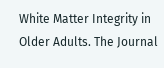White Matter Integrity in Older Adults. The Journal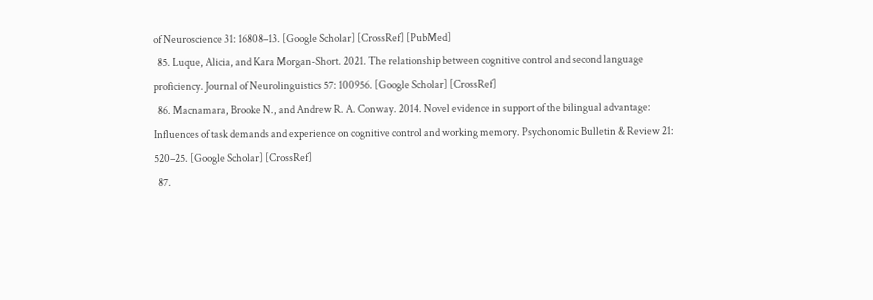of Neuroscience 31: 16808–13. [Google Scholar] [CrossRef] [PubMed]
  85. Luque, Alicia, and Kara Morgan-Short. 2021. The relationship between cognitive control and second language proficiency. Journal of Neurolinguistics 57: 100956. [Google Scholar] [CrossRef]
  86. Macnamara, Brooke N., and Andrew R. A. Conway. 2014. Novel evidence in support of the bilingual advantage: Influences of task demands and experience on cognitive control and working memory. Psychonomic Bulletin & Review 21: 520–25. [Google Scholar] [CrossRef]
  87.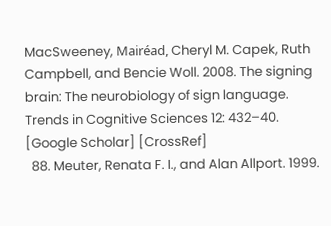MacSweeney, Mairéad, Cheryl M. Capek, Ruth Campbell, and Bencie Woll. 2008. The signing brain: The neurobiology of sign language. Trends in Cognitive Sciences 12: 432–40. [Google Scholar] [CrossRef]
  88. Meuter, Renata F. I., and Alan Allport. 1999.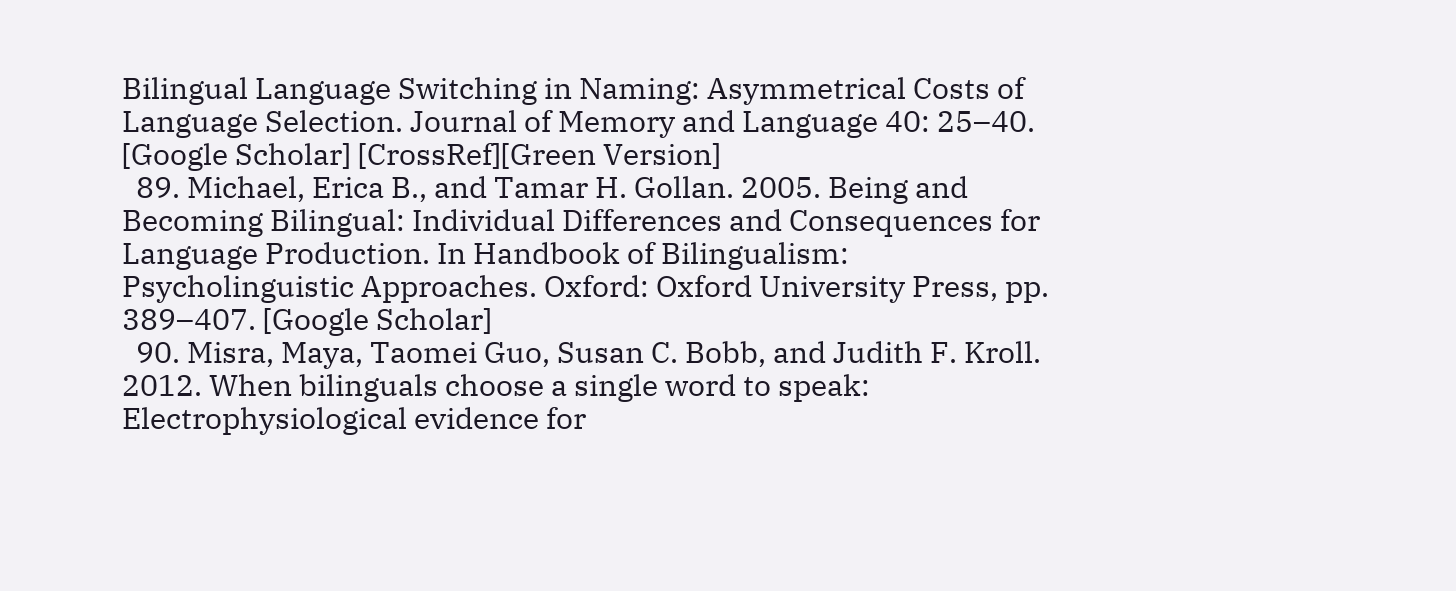Bilingual Language Switching in Naming: Asymmetrical Costs of Language Selection. Journal of Memory and Language 40: 25–40. [Google Scholar] [CrossRef][Green Version]
  89. Michael, Erica B., and Tamar H. Gollan. 2005. Being and Becoming Bilingual: Individual Differences and Consequences for Language Production. In Handbook of Bilingualism: Psycholinguistic Approaches. Oxford: Oxford University Press, pp. 389–407. [Google Scholar]
  90. Misra, Maya, Taomei Guo, Susan C. Bobb, and Judith F. Kroll. 2012. When bilinguals choose a single word to speak: Electrophysiological evidence for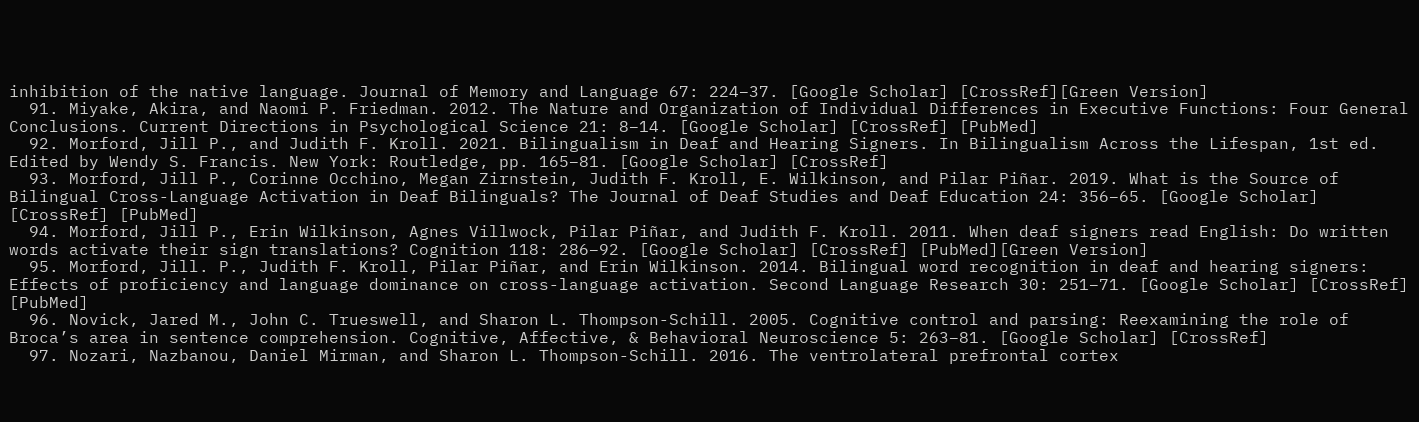inhibition of the native language. Journal of Memory and Language 67: 224–37. [Google Scholar] [CrossRef][Green Version]
  91. Miyake, Akira, and Naomi P. Friedman. 2012. The Nature and Organization of Individual Differences in Executive Functions: Four General Conclusions. Current Directions in Psychological Science 21: 8–14. [Google Scholar] [CrossRef] [PubMed]
  92. Morford, Jill P., and Judith F. Kroll. 2021. Bilingualism in Deaf and Hearing Signers. In Bilingualism Across the Lifespan, 1st ed. Edited by Wendy S. Francis. New York: Routledge, pp. 165–81. [Google Scholar] [CrossRef]
  93. Morford, Jill P., Corinne Occhino, Megan Zirnstein, Judith F. Kroll, E. Wilkinson, and Pilar Piñar. 2019. What is the Source of Bilingual Cross-Language Activation in Deaf Bilinguals? The Journal of Deaf Studies and Deaf Education 24: 356–65. [Google Scholar] [CrossRef] [PubMed]
  94. Morford, Jill P., Erin Wilkinson, Agnes Villwock, Pilar Piñar, and Judith F. Kroll. 2011. When deaf signers read English: Do written words activate their sign translations? Cognition 118: 286–92. [Google Scholar] [CrossRef] [PubMed][Green Version]
  95. Morford, Jill. P., Judith F. Kroll, Pilar Piñar, and Erin Wilkinson. 2014. Bilingual word recognition in deaf and hearing signers: Effects of proficiency and language dominance on cross-language activation. Second Language Research 30: 251–71. [Google Scholar] [CrossRef] [PubMed]
  96. Novick, Jared M., John C. Trueswell, and Sharon L. Thompson-Schill. 2005. Cognitive control and parsing: Reexamining the role of Broca’s area in sentence comprehension. Cognitive, Affective, & Behavioral Neuroscience 5: 263–81. [Google Scholar] [CrossRef]
  97. Nozari, Nazbanou, Daniel Mirman, and Sharon L. Thompson-Schill. 2016. The ventrolateral prefrontal cortex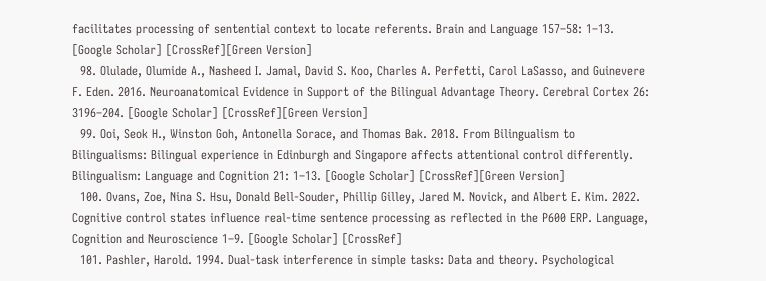facilitates processing of sentential context to locate referents. Brain and Language 157–58: 1–13. [Google Scholar] [CrossRef][Green Version]
  98. Olulade, Olumide A., Nasheed I. Jamal, David S. Koo, Charles A. Perfetti, Carol LaSasso, and Guinevere F. Eden. 2016. Neuroanatomical Evidence in Support of the Bilingual Advantage Theory. Cerebral Cortex 26: 3196–204. [Google Scholar] [CrossRef][Green Version]
  99. Ooi, Seok H., Winston Goh, Antonella Sorace, and Thomas Bak. 2018. From Bilingualism to Bilingualisms: Bilingual experience in Edinburgh and Singapore affects attentional control differently. Bilingualism: Language and Cognition 21: 1–13. [Google Scholar] [CrossRef][Green Version]
  100. Ovans, Zoe, Nina S. Hsu, Donald Bell-Souder, Phillip Gilley, Jared M. Novick, and Albert E. Kim. 2022. Cognitive control states influence real-time sentence processing as reflected in the P600 ERP. Language, Cognition and Neuroscience 1–9. [Google Scholar] [CrossRef]
  101. Pashler, Harold. 1994. Dual-task interference in simple tasks: Data and theory. Psychological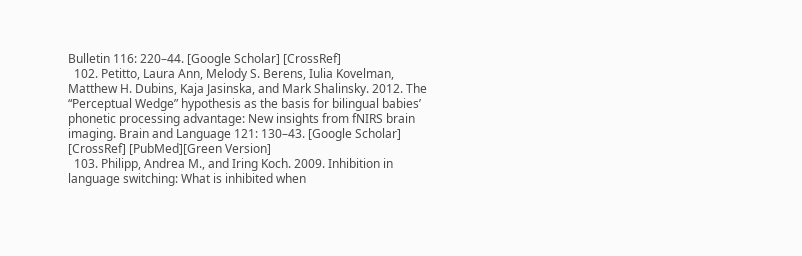Bulletin 116: 220–44. [Google Scholar] [CrossRef]
  102. Petitto, Laura Ann, Melody S. Berens, Iulia Kovelman, Matthew H. Dubins, Kaja Jasinska, and Mark Shalinsky. 2012. The “Perceptual Wedge” hypothesis as the basis for bilingual babies’ phonetic processing advantage: New insights from fNIRS brain imaging. Brain and Language 121: 130–43. [Google Scholar] [CrossRef] [PubMed][Green Version]
  103. Philipp, Andrea M., and Iring Koch. 2009. Inhibition in language switching: What is inhibited when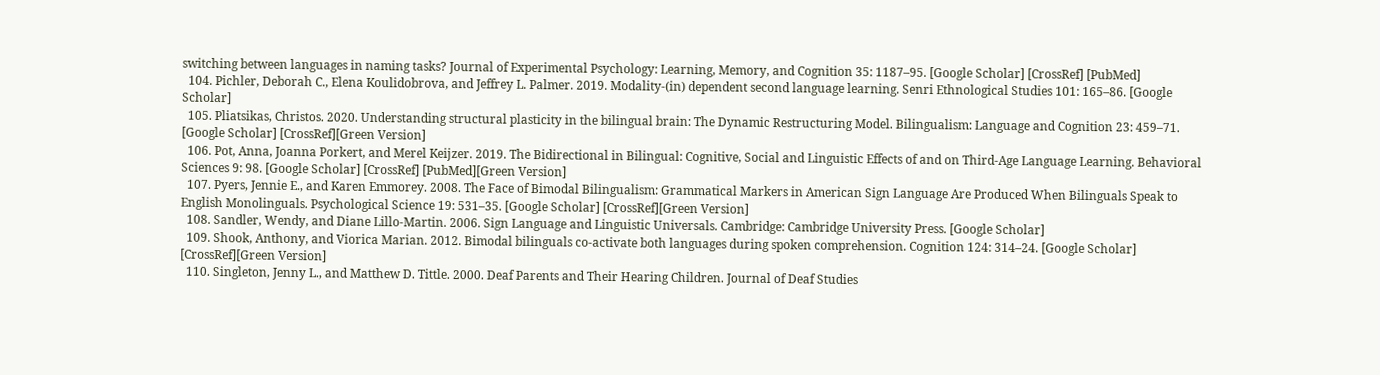switching between languages in naming tasks? Journal of Experimental Psychology: Learning, Memory, and Cognition 35: 1187–95. [Google Scholar] [CrossRef] [PubMed]
  104. Pichler, Deborah C., Elena Koulidobrova, and Jeffrey L. Palmer. 2019. Modality-(in) dependent second language learning. Senri Ethnological Studies 101: 165–86. [Google Scholar]
  105. Pliatsikas, Christos. 2020. Understanding structural plasticity in the bilingual brain: The Dynamic Restructuring Model. Bilingualism: Language and Cognition 23: 459–71. [Google Scholar] [CrossRef][Green Version]
  106. Pot, Anna, Joanna Porkert, and Merel Keijzer. 2019. The Bidirectional in Bilingual: Cognitive, Social and Linguistic Effects of and on Third-Age Language Learning. Behavioral Sciences 9: 98. [Google Scholar] [CrossRef] [PubMed][Green Version]
  107. Pyers, Jennie E., and Karen Emmorey. 2008. The Face of Bimodal Bilingualism: Grammatical Markers in American Sign Language Are Produced When Bilinguals Speak to English Monolinguals. Psychological Science 19: 531–35. [Google Scholar] [CrossRef][Green Version]
  108. Sandler, Wendy, and Diane Lillo-Martin. 2006. Sign Language and Linguistic Universals. Cambridge: Cambridge University Press. [Google Scholar]
  109. Shook, Anthony, and Viorica Marian. 2012. Bimodal bilinguals co-activate both languages during spoken comprehension. Cognition 124: 314–24. [Google Scholar] [CrossRef][Green Version]
  110. Singleton, Jenny L., and Matthew D. Tittle. 2000. Deaf Parents and Their Hearing Children. Journal of Deaf Studies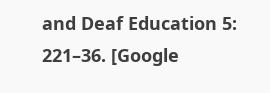and Deaf Education 5: 221–36. [Google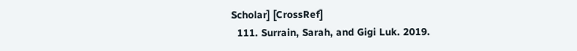Scholar] [CrossRef]
  111. Surrain, Sarah, and Gigi Luk. 2019.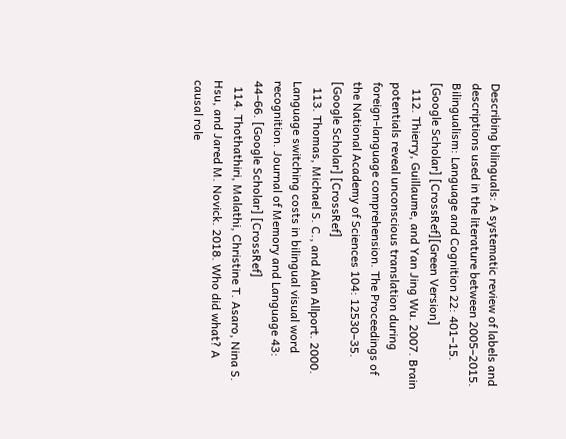Describing bilinguals: A systematic review of labels and descriptions used in the literature between 2005–2015. Bilingualism: Language and Cognition 22: 401–15. [Google Scholar] [CrossRef][Green Version]
  112. Thierry, Guillaume, and Yan Jing Wu. 2007. Brain potentials reveal unconscious translation during foreign-language comprehension. The Proceedings of the National Academy of Sciences 104: 12530–35. [Google Scholar] [CrossRef]
  113. Thomas, Michael S. C., and Alan Allport. 2000. Language switching costs in bilingual visual word recognition. Journal of Memory and Language 43: 44–66. [Google Scholar] [CrossRef]
  114. Thothathiri, Malathi, Christine T. Asaro, Nina S. Hsu, and Jared M. Novick. 2018. Who did what? A causal role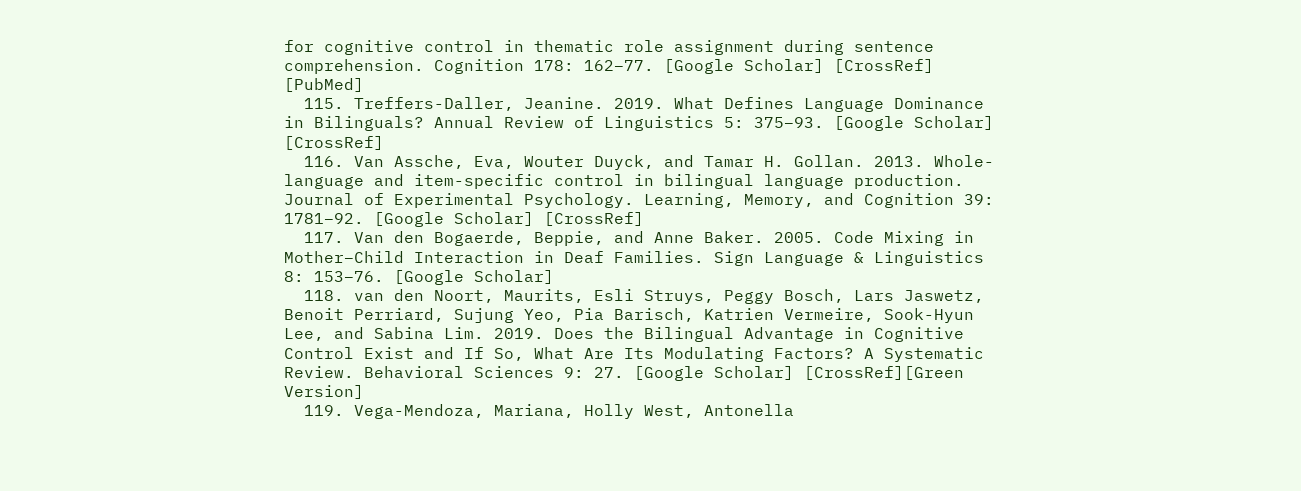for cognitive control in thematic role assignment during sentence comprehension. Cognition 178: 162–77. [Google Scholar] [CrossRef] [PubMed]
  115. Treffers-Daller, Jeanine. 2019. What Defines Language Dominance in Bilinguals? Annual Review of Linguistics 5: 375–93. [Google Scholar] [CrossRef]
  116. Van Assche, Eva, Wouter Duyck, and Tamar H. Gollan. 2013. Whole-language and item-specific control in bilingual language production. Journal of Experimental Psychology. Learning, Memory, and Cognition 39: 1781–92. [Google Scholar] [CrossRef]
  117. Van den Bogaerde, Beppie, and Anne Baker. 2005. Code Mixing in Mother–Child Interaction in Deaf Families. Sign Language & Linguistics 8: 153–76. [Google Scholar]
  118. van den Noort, Maurits, Esli Struys, Peggy Bosch, Lars Jaswetz, Benoit Perriard, Sujung Yeo, Pia Barisch, Katrien Vermeire, Sook-Hyun Lee, and Sabina Lim. 2019. Does the Bilingual Advantage in Cognitive Control Exist and If So, What Are Its Modulating Factors? A Systematic Review. Behavioral Sciences 9: 27. [Google Scholar] [CrossRef][Green Version]
  119. Vega-Mendoza, Mariana, Holly West, Antonella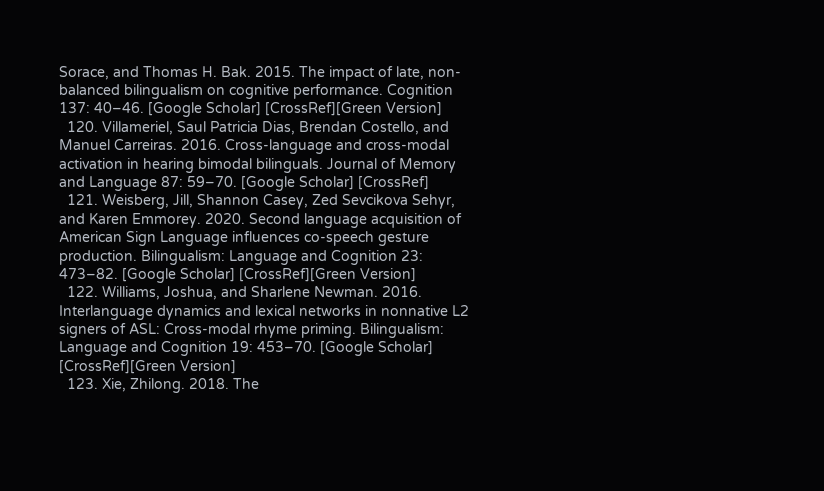Sorace, and Thomas H. Bak. 2015. The impact of late, non-balanced bilingualism on cognitive performance. Cognition 137: 40–46. [Google Scholar] [CrossRef][Green Version]
  120. Villameriel, Saul Patricia Dias, Brendan Costello, and Manuel Carreiras. 2016. Cross-language and cross-modal activation in hearing bimodal bilinguals. Journal of Memory and Language 87: 59–70. [Google Scholar] [CrossRef]
  121. Weisberg, Jill, Shannon Casey, Zed Sevcikova Sehyr, and Karen Emmorey. 2020. Second language acquisition of American Sign Language influences co-speech gesture production. Bilingualism: Language and Cognition 23: 473–82. [Google Scholar] [CrossRef][Green Version]
  122. Williams, Joshua, and Sharlene Newman. 2016. Interlanguage dynamics and lexical networks in nonnative L2 signers of ASL: Cross-modal rhyme priming. Bilingualism: Language and Cognition 19: 453–70. [Google Scholar] [CrossRef][Green Version]
  123. Xie, Zhilong. 2018. The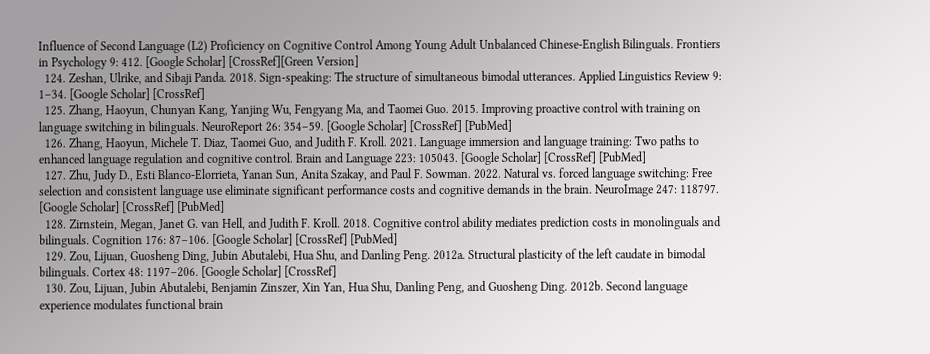Influence of Second Language (L2) Proficiency on Cognitive Control Among Young Adult Unbalanced Chinese-English Bilinguals. Frontiers in Psychology 9: 412. [Google Scholar] [CrossRef][Green Version]
  124. Zeshan, Ulrike, and Sibaji Panda. 2018. Sign-speaking: The structure of simultaneous bimodal utterances. Applied Linguistics Review 9: 1–34. [Google Scholar] [CrossRef]
  125. Zhang, Haoyun, Chunyan Kang, Yanjing Wu, Fengyang Ma, and Taomei Guo. 2015. Improving proactive control with training on language switching in bilinguals. NeuroReport 26: 354–59. [Google Scholar] [CrossRef] [PubMed]
  126. Zhang, Haoyun, Michele T. Diaz, Taomei Guo, and Judith F. Kroll. 2021. Language immersion and language training: Two paths to enhanced language regulation and cognitive control. Brain and Language 223: 105043. [Google Scholar] [CrossRef] [PubMed]
  127. Zhu, Judy D., Esti Blanco-Elorrieta, Yanan Sun, Anita Szakay, and Paul F. Sowman. 2022. Natural vs. forced language switching: Free selection and consistent language use eliminate significant performance costs and cognitive demands in the brain. NeuroImage 247: 118797. [Google Scholar] [CrossRef] [PubMed]
  128. Zirnstein, Megan, Janet G. van Hell, and Judith F. Kroll. 2018. Cognitive control ability mediates prediction costs in monolinguals and bilinguals. Cognition 176: 87–106. [Google Scholar] [CrossRef] [PubMed]
  129. Zou, Lijuan, Guosheng Ding, Jubin Abutalebi, Hua Shu, and Danling Peng. 2012a. Structural plasticity of the left caudate in bimodal bilinguals. Cortex 48: 1197–206. [Google Scholar] [CrossRef]
  130. Zou, Lijuan, Jubin Abutalebi, Benjamin Zinszer, Xin Yan, Hua Shu, Danling Peng, and Guosheng Ding. 2012b. Second language experience modulates functional brain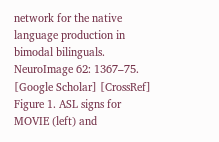network for the native language production in bimodal bilinguals. NeuroImage 62: 1367–75. [Google Scholar] [CrossRef]
Figure 1. ASL signs for MOVIE (left) and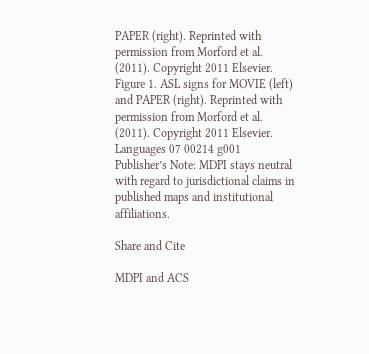PAPER (right). Reprinted with permission from Morford et al. (2011). Copyright 2011 Elsevier.
Figure 1. ASL signs for MOVIE (left) and PAPER (right). Reprinted with permission from Morford et al. (2011). Copyright 2011 Elsevier.
Languages 07 00214 g001
Publisher’s Note: MDPI stays neutral with regard to jurisdictional claims in published maps and institutional affiliations.

Share and Cite

MDPI and ACS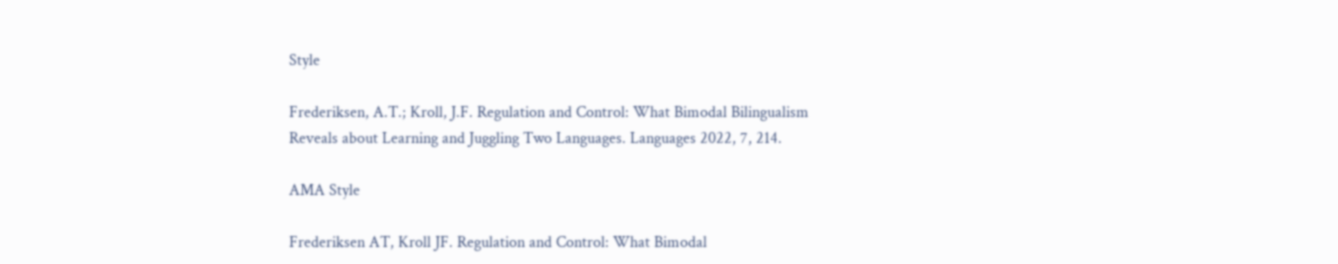Style

Frederiksen, A.T.; Kroll, J.F. Regulation and Control: What Bimodal Bilingualism Reveals about Learning and Juggling Two Languages. Languages 2022, 7, 214.

AMA Style

Frederiksen AT, Kroll JF. Regulation and Control: What Bimodal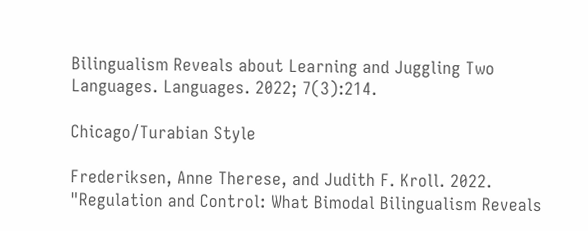Bilingualism Reveals about Learning and Juggling Two Languages. Languages. 2022; 7(3):214.

Chicago/Turabian Style

Frederiksen, Anne Therese, and Judith F. Kroll. 2022. "Regulation and Control: What Bimodal Bilingualism Reveals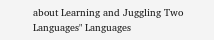about Learning and Juggling Two Languages" Languages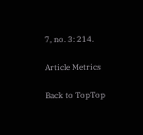7, no. 3: 214.

Article Metrics

Back to TopTop